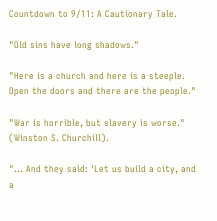Countdown to 9/11: A Cautionary Tale.

"Old sins have long shadows."

"Here is a church and here is a steeple. Open the doors and there are the people."

"War is horrible, but slavery is worse." (Winston S. Churchill).

"... And they said: 'Let us build a city, and a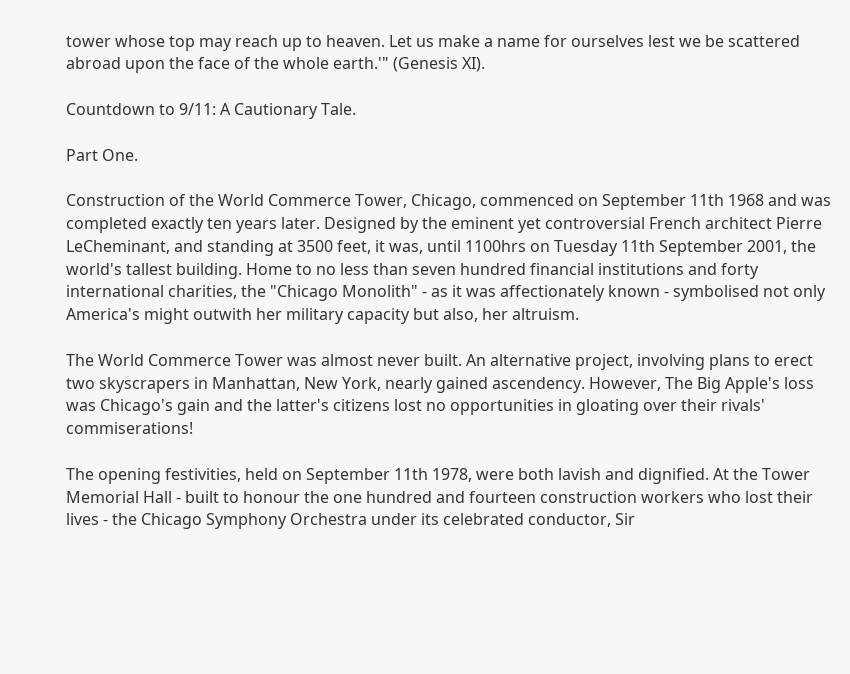tower whose top may reach up to heaven. Let us make a name for ourselves lest we be scattered abroad upon the face of the whole earth.'" (Genesis XI).

Countdown to 9/11: A Cautionary Tale.

Part One.

Construction of the World Commerce Tower, Chicago, commenced on September 11th 1968 and was completed exactly ten years later. Designed by the eminent yet controversial French architect Pierre LeCheminant, and standing at 3500 feet, it was, until 1100hrs on Tuesday 11th September 2001, the world's tallest building. Home to no less than seven hundred financial institutions and forty international charities, the "Chicago Monolith" - as it was affectionately known - symbolised not only America's might outwith her military capacity but also, her altruism.

The World Commerce Tower was almost never built. An alternative project, involving plans to erect two skyscrapers in Manhattan, New York, nearly gained ascendency. However, The Big Apple's loss was Chicago's gain and the latter's citizens lost no opportunities in gloating over their rivals' commiserations!

The opening festivities, held on September 11th 1978, were both lavish and dignified. At the Tower Memorial Hall - built to honour the one hundred and fourteen construction workers who lost their lives - the Chicago Symphony Orchestra under its celebrated conductor, Sir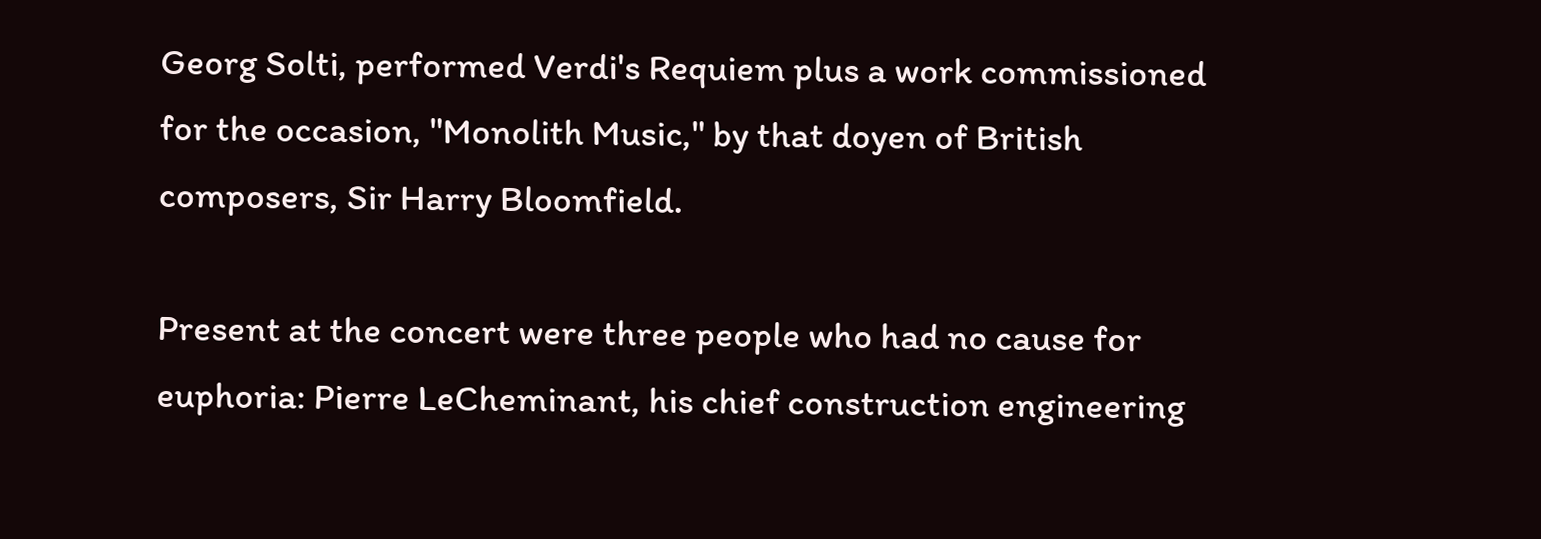Georg Solti, performed Verdi's Requiem plus a work commissioned for the occasion, "Monolith Music," by that doyen of British composers, Sir Harry Bloomfield.

Present at the concert were three people who had no cause for euphoria: Pierre LeCheminant, his chief construction engineering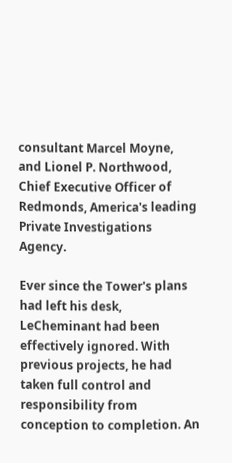consultant Marcel Moyne, and Lionel P. Northwood, Chief Executive Officer of Redmonds, America's leading Private Investigations Agency.

Ever since the Tower's plans had left his desk, LeCheminant had been effectively ignored. With previous projects, he had taken full control and responsibility from conception to completion. An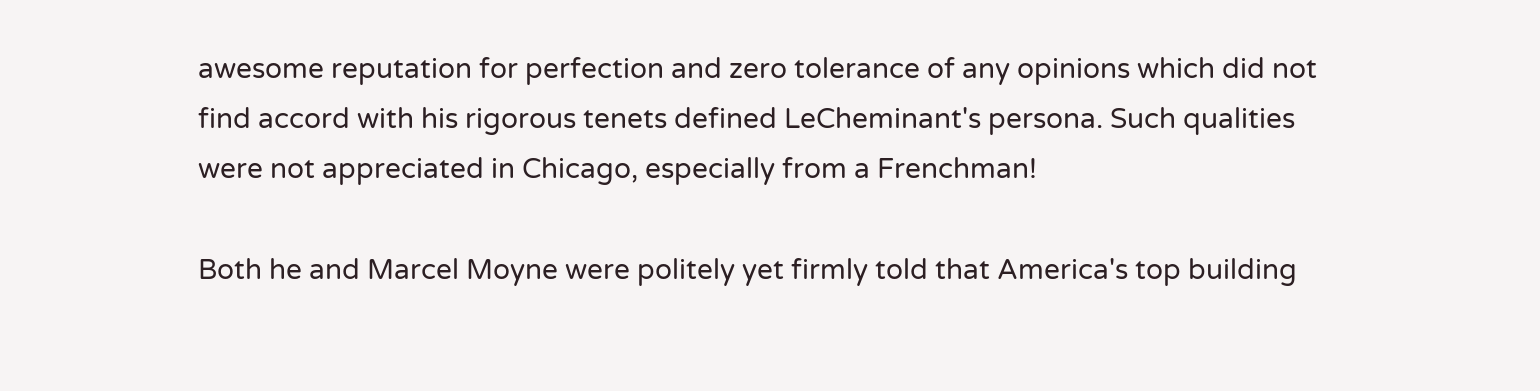awesome reputation for perfection and zero tolerance of any opinions which did not find accord with his rigorous tenets defined LeCheminant's persona. Such qualities were not appreciated in Chicago, especially from a Frenchman!

Both he and Marcel Moyne were politely yet firmly told that America's top building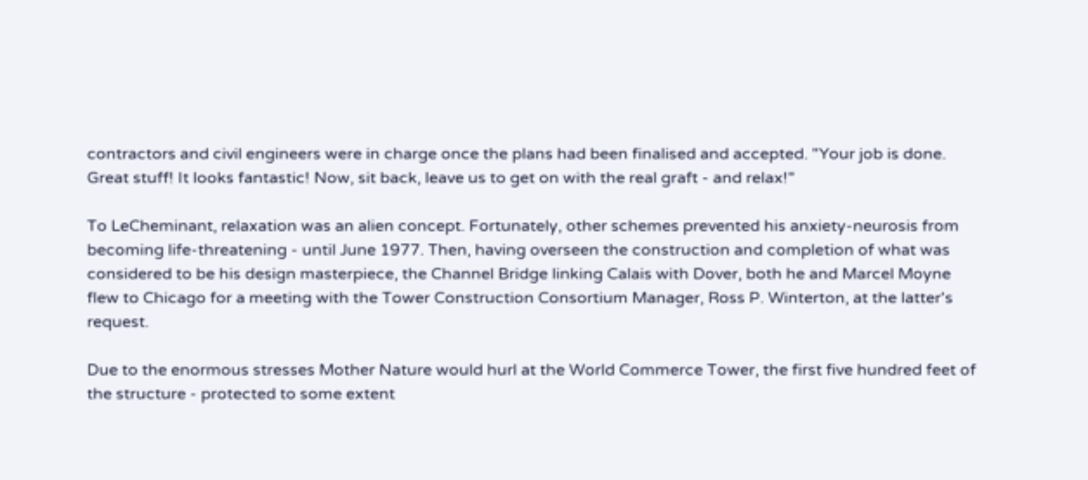contractors and civil engineers were in charge once the plans had been finalised and accepted. "Your job is done. Great stuff! It looks fantastic! Now, sit back, leave us to get on with the real graft - and relax!"

To LeCheminant, relaxation was an alien concept. Fortunately, other schemes prevented his anxiety-neurosis from becoming life-threatening - until June 1977. Then, having overseen the construction and completion of what was considered to be his design masterpiece, the Channel Bridge linking Calais with Dover, both he and Marcel Moyne flew to Chicago for a meeting with the Tower Construction Consortium Manager, Ross P. Winterton, at the latter's request.

Due to the enormous stresses Mother Nature would hurl at the World Commerce Tower, the first five hundred feet of the structure - protected to some extent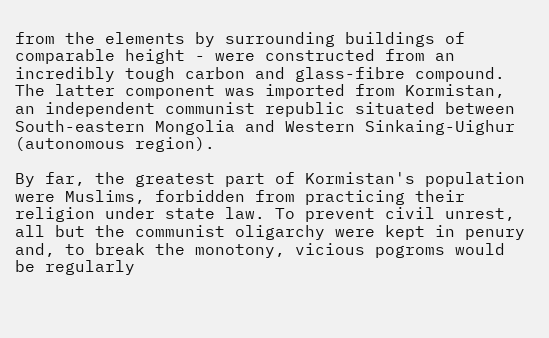from the elements by surrounding buildings of comparable height - were constructed from an incredibly tough carbon and glass-fibre compound. The latter component was imported from Kormistan, an independent communist republic situated between South-eastern Mongolia and Western Sinkaing-Uighur (autonomous region).

By far, the greatest part of Kormistan's population were Muslims, forbidden from practicing their religion under state law. To prevent civil unrest, all but the communist oligarchy were kept in penury and, to break the monotony, vicious pogroms would be regularly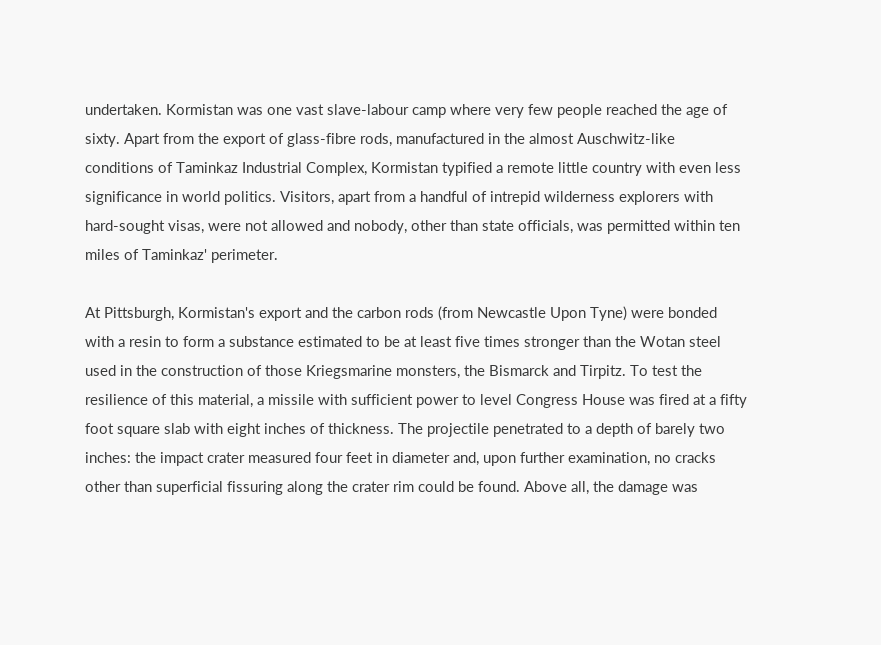undertaken. Kormistan was one vast slave-labour camp where very few people reached the age of sixty. Apart from the export of glass-fibre rods, manufactured in the almost Auschwitz-like conditions of Taminkaz Industrial Complex, Kormistan typified a remote little country with even less significance in world politics. Visitors, apart from a handful of intrepid wilderness explorers with hard-sought visas, were not allowed and nobody, other than state officials, was permitted within ten miles of Taminkaz' perimeter.

At Pittsburgh, Kormistan's export and the carbon rods (from Newcastle Upon Tyne) were bonded with a resin to form a substance estimated to be at least five times stronger than the Wotan steel used in the construction of those Kriegsmarine monsters, the Bismarck and Tirpitz. To test the resilience of this material, a missile with sufficient power to level Congress House was fired at a fifty foot square slab with eight inches of thickness. The projectile penetrated to a depth of barely two inches: the impact crater measured four feet in diameter and, upon further examination, no cracks other than superficial fissuring along the crater rim could be found. Above all, the damage was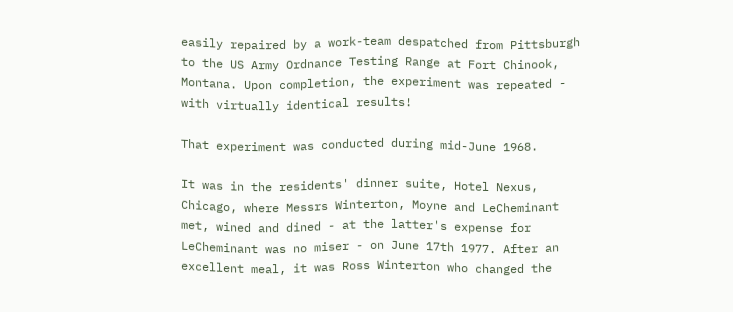easily repaired by a work-team despatched from Pittsburgh to the US Army Ordnance Testing Range at Fort Chinook, Montana. Upon completion, the experiment was repeated - with virtually identical results!

That experiment was conducted during mid-June 1968.

It was in the residents' dinner suite, Hotel Nexus, Chicago, where Messrs Winterton, Moyne and LeCheminant met, wined and dined - at the latter's expense for LeCheminant was no miser - on June 17th 1977. After an excellent meal, it was Ross Winterton who changed the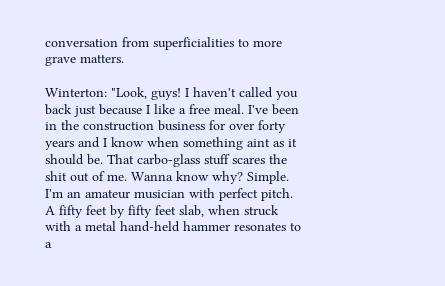conversation from superficialities to more grave matters.

Winterton: "Look, guys! I haven't called you back just because I like a free meal. I've been in the construction business for over forty years and I know when something aint as it should be. That carbo-glass stuff scares the shit out of me. Wanna know why? Simple. I'm an amateur musician with perfect pitch. A fifty feet by fifty feet slab, when struck with a metal hand-held hammer resonates to a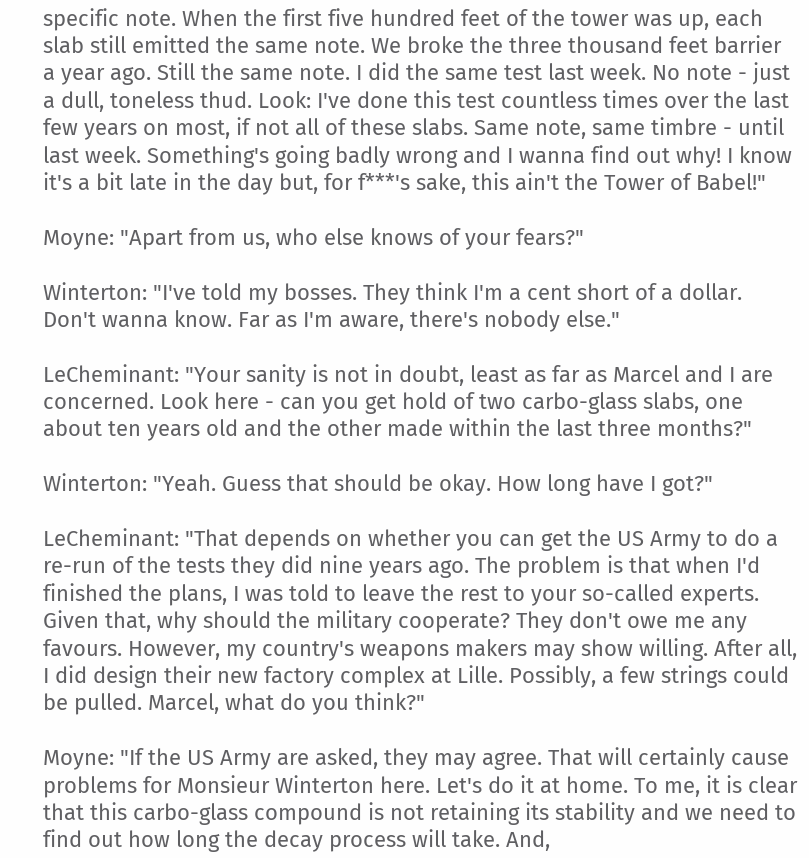specific note. When the first five hundred feet of the tower was up, each slab still emitted the same note. We broke the three thousand feet barrier a year ago. Still the same note. I did the same test last week. No note - just a dull, toneless thud. Look: I've done this test countless times over the last few years on most, if not all of these slabs. Same note, same timbre - until last week. Something's going badly wrong and I wanna find out why! I know it's a bit late in the day but, for f***'s sake, this ain't the Tower of Babel!"

Moyne: "Apart from us, who else knows of your fears?"

Winterton: "I've told my bosses. They think I'm a cent short of a dollar. Don't wanna know. Far as I'm aware, there's nobody else."

LeCheminant: "Your sanity is not in doubt, least as far as Marcel and I are concerned. Look here - can you get hold of two carbo-glass slabs, one about ten years old and the other made within the last three months?"

Winterton: "Yeah. Guess that should be okay. How long have I got?"

LeCheminant: "That depends on whether you can get the US Army to do a re-run of the tests they did nine years ago. The problem is that when I'd finished the plans, I was told to leave the rest to your so-called experts. Given that, why should the military cooperate? They don't owe me any favours. However, my country's weapons makers may show willing. After all, I did design their new factory complex at Lille. Possibly, a few strings could be pulled. Marcel, what do you think?"

Moyne: "If the US Army are asked, they may agree. That will certainly cause problems for Monsieur Winterton here. Let's do it at home. To me, it is clear that this carbo-glass compound is not retaining its stability and we need to find out how long the decay process will take. And,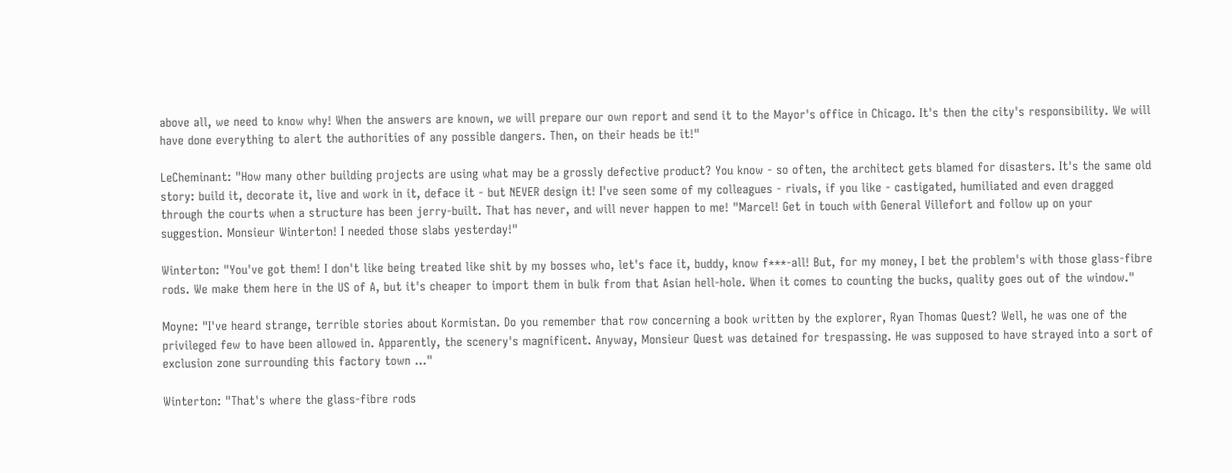above all, we need to know why! When the answers are known, we will prepare our own report and send it to the Mayor's office in Chicago. It's then the city's responsibility. We will have done everything to alert the authorities of any possible dangers. Then, on their heads be it!"

LeCheminant: "How many other building projects are using what may be a grossly defective product? You know - so often, the architect gets blamed for disasters. It's the same old story: build it, decorate it, live and work in it, deface it - but NEVER design it! I've seen some of my colleagues - rivals, if you like - castigated, humiliated and even dragged through the courts when a structure has been jerry-built. That has never, and will never happen to me! "Marcel! Get in touch with General Villefort and follow up on your suggestion. Monsieur Winterton! I needed those slabs yesterday!"

Winterton: "You've got them! I don't like being treated like shit by my bosses who, let's face it, buddy, know f***-all! But, for my money, I bet the problem's with those glass-fibre rods. We make them here in the US of A, but it's cheaper to import them in bulk from that Asian hell-hole. When it comes to counting the bucks, quality goes out of the window."

Moyne: "I've heard strange, terrible stories about Kormistan. Do you remember that row concerning a book written by the explorer, Ryan Thomas Quest? Well, he was one of the privileged few to have been allowed in. Apparently, the scenery's magnificent. Anyway, Monsieur Quest was detained for trespassing. He was supposed to have strayed into a sort of exclusion zone surrounding this factory town ..."

Winterton: "That's where the glass-fibre rods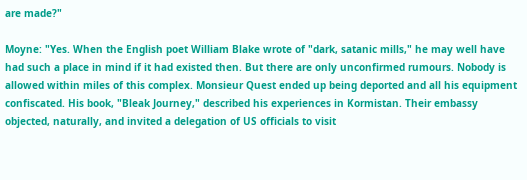are made?"

Moyne: "Yes. When the English poet William Blake wrote of "dark, satanic mills," he may well have had such a place in mind if it had existed then. But there are only unconfirmed rumours. Nobody is allowed within miles of this complex. Monsieur Quest ended up being deported and all his equipment confiscated. His book, "Bleak Journey," described his experiences in Kormistan. Their embassy objected, naturally, and invited a delegation of US officials to visit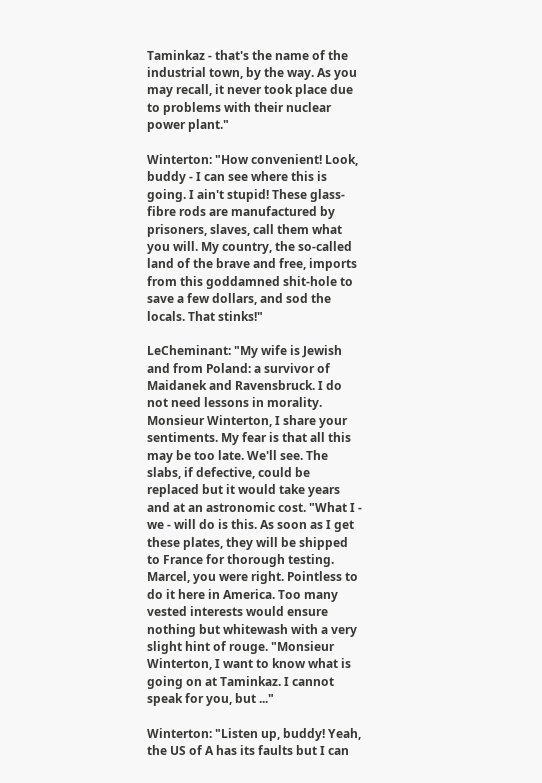Taminkaz - that's the name of the industrial town, by the way. As you may recall, it never took place due to problems with their nuclear power plant."

Winterton: "How convenient! Look, buddy - I can see where this is going. I ain't stupid! These glass-fibre rods are manufactured by prisoners, slaves, call them what you will. My country, the so-called land of the brave and free, imports from this goddamned shit-hole to save a few dollars, and sod the locals. That stinks!"

LeCheminant: "My wife is Jewish and from Poland: a survivor of Maidanek and Ravensbruck. I do not need lessons in morality. Monsieur Winterton, I share your sentiments. My fear is that all this may be too late. We'll see. The slabs, if defective, could be replaced but it would take years and at an astronomic cost. "What I - we - will do is this. As soon as I get these plates, they will be shipped to France for thorough testing. Marcel, you were right. Pointless to do it here in America. Too many vested interests would ensure nothing but whitewash with a very slight hint of rouge. "Monsieur Winterton, I want to know what is going on at Taminkaz. I cannot speak for you, but ..."

Winterton: "Listen up, buddy! Yeah, the US of A has its faults but I can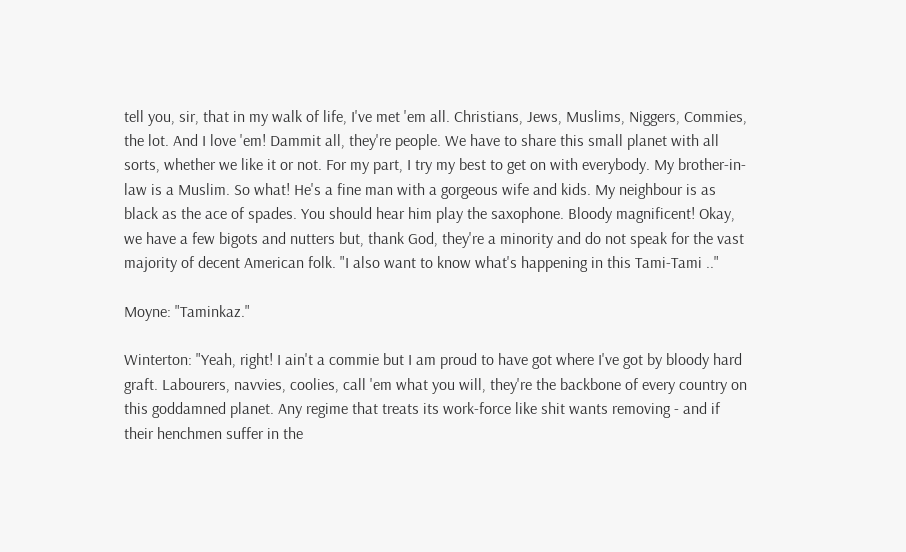tell you, sir, that in my walk of life, I've met 'em all. Christians, Jews, Muslims, Niggers, Commies, the lot. And I love 'em! Dammit all, they're people. We have to share this small planet with all sorts, whether we like it or not. For my part, I try my best to get on with everybody. My brother-in-law is a Muslim. So what! He's a fine man with a gorgeous wife and kids. My neighbour is as black as the ace of spades. You should hear him play the saxophone. Bloody magnificent! Okay, we have a few bigots and nutters but, thank God, they're a minority and do not speak for the vast majority of decent American folk. "I also want to know what's happening in this Tami-Tami .."

Moyne: "Taminkaz."

Winterton: "Yeah, right! I ain't a commie but I am proud to have got where I've got by bloody hard graft. Labourers, navvies, coolies, call 'em what you will, they're the backbone of every country on this goddamned planet. Any regime that treats its work-force like shit wants removing - and if their henchmen suffer in the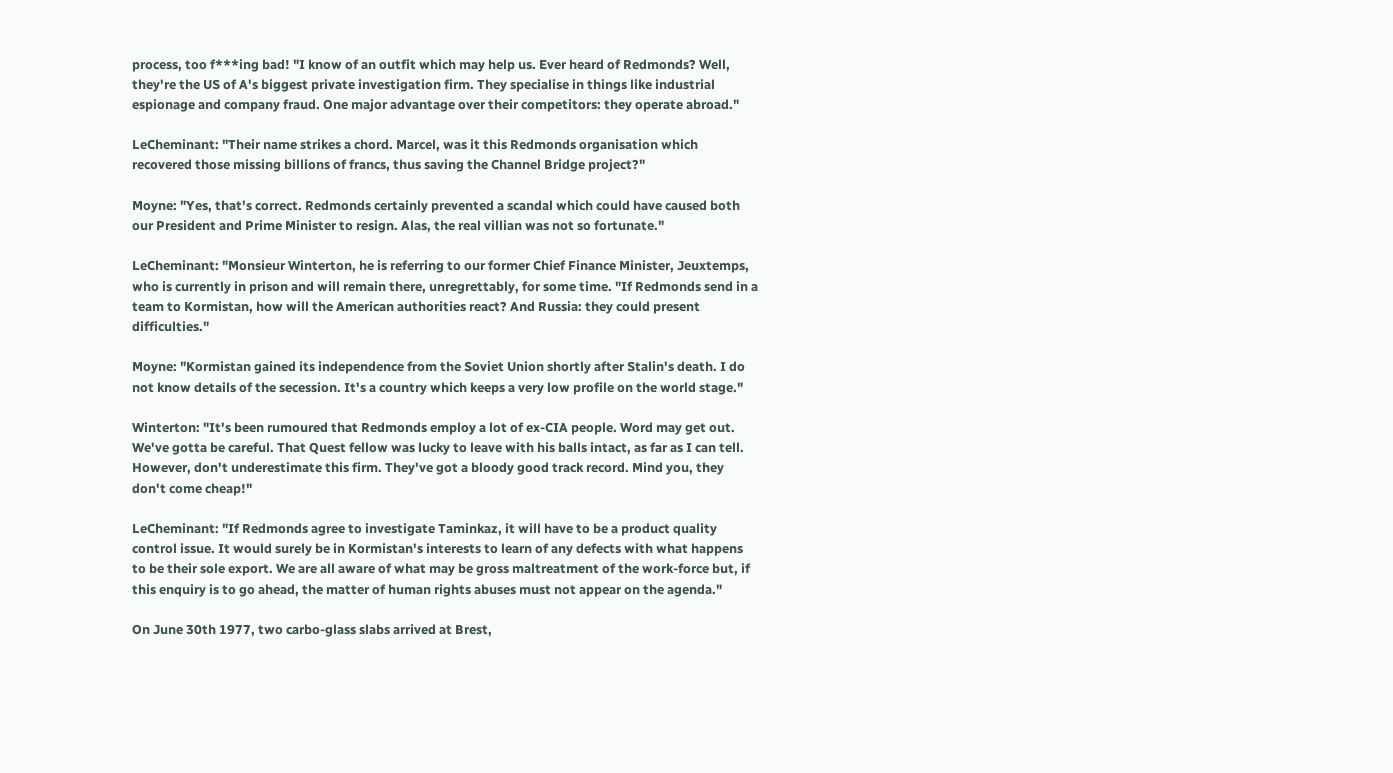process, too f***ing bad! "I know of an outfit which may help us. Ever heard of Redmonds? Well, they're the US of A's biggest private investigation firm. They specialise in things like industrial espionage and company fraud. One major advantage over their competitors: they operate abroad."

LeCheminant: "Their name strikes a chord. Marcel, was it this Redmonds organisation which recovered those missing billions of francs, thus saving the Channel Bridge project?"

Moyne: "Yes, that's correct. Redmonds certainly prevented a scandal which could have caused both our President and Prime Minister to resign. Alas, the real villian was not so fortunate."

LeCheminant: "Monsieur Winterton, he is referring to our former Chief Finance Minister, Jeuxtemps, who is currently in prison and will remain there, unregrettably, for some time. "If Redmonds send in a team to Kormistan, how will the American authorities react? And Russia: they could present difficulties."

Moyne: "Kormistan gained its independence from the Soviet Union shortly after Stalin's death. I do not know details of the secession. It's a country which keeps a very low profile on the world stage."

Winterton: "It's been rumoured that Redmonds employ a lot of ex-CIA people. Word may get out. We've gotta be careful. That Quest fellow was lucky to leave with his balls intact, as far as I can tell. However, don't underestimate this firm. They've got a bloody good track record. Mind you, they don't come cheap!"

LeCheminant: "If Redmonds agree to investigate Taminkaz, it will have to be a product quality control issue. It would surely be in Kormistan's interests to learn of any defects with what happens to be their sole export. We are all aware of what may be gross maltreatment of the work-force but, if this enquiry is to go ahead, the matter of human rights abuses must not appear on the agenda."

On June 30th 1977, two carbo-glass slabs arrived at Brest,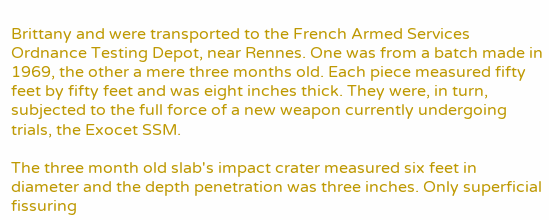Brittany and were transported to the French Armed Services Ordnance Testing Depot, near Rennes. One was from a batch made in 1969, the other a mere three months old. Each piece measured fifty feet by fifty feet and was eight inches thick. They were, in turn, subjected to the full force of a new weapon currently undergoing trials, the Exocet SSM.

The three month old slab's impact crater measured six feet in diameter and the depth penetration was three inches. Only superficial fissuring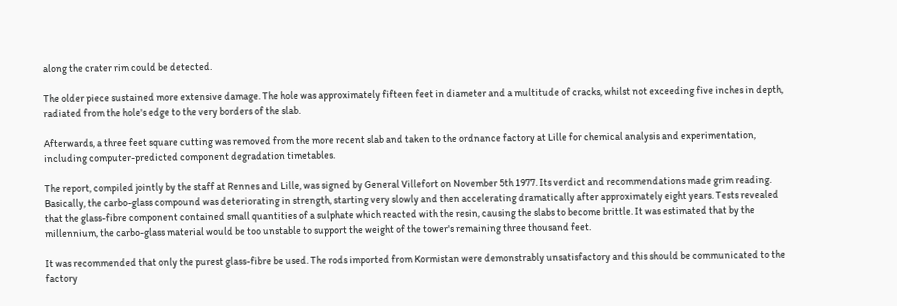along the crater rim could be detected.

The older piece sustained more extensive damage. The hole was approximately fifteen feet in diameter and a multitude of cracks, whilst not exceeding five inches in depth, radiated from the hole's edge to the very borders of the slab.

Afterwards, a three feet square cutting was removed from the more recent slab and taken to the ordnance factory at Lille for chemical analysis and experimentation, including computer-predicted component degradation timetables.

The report, compiled jointly by the staff at Rennes and Lille, was signed by General Villefort on November 5th 1977. Its verdict and recommendations made grim reading. Basically, the carbo-glass compound was deteriorating in strength, starting very slowly and then accelerating dramatically after approximately eight years. Tests revealed that the glass-fibre component contained small quantities of a sulphate which reacted with the resin, causing the slabs to become brittle. It was estimated that by the millennium, the carbo-glass material would be too unstable to support the weight of the tower's remaining three thousand feet.

It was recommended that only the purest glass-fibre be used. The rods imported from Kormistan were demonstrably unsatisfactory and this should be communicated to the factory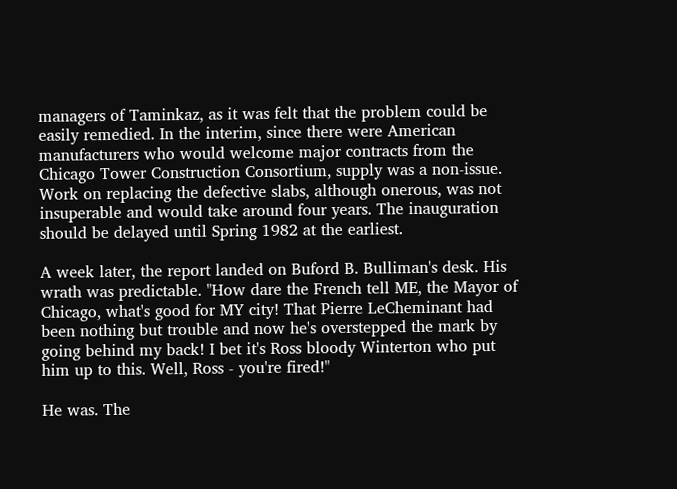managers of Taminkaz, as it was felt that the problem could be easily remedied. In the interim, since there were American manufacturers who would welcome major contracts from the Chicago Tower Construction Consortium, supply was a non-issue. Work on replacing the defective slabs, although onerous, was not insuperable and would take around four years. The inauguration should be delayed until Spring 1982 at the earliest.

A week later, the report landed on Buford B. Bulliman's desk. His wrath was predictable. "How dare the French tell ME, the Mayor of Chicago, what's good for MY city! That Pierre LeCheminant had been nothing but trouble and now he's overstepped the mark by going behind my back! I bet it's Ross bloody Winterton who put him up to this. Well, Ross - you're fired!"

He was. The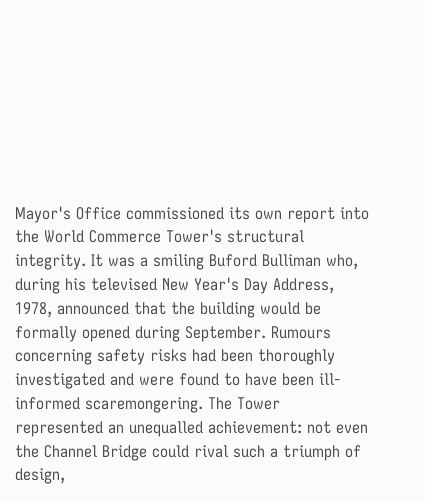Mayor's Office commissioned its own report into the World Commerce Tower's structural integrity. It was a smiling Buford Bulliman who, during his televised New Year's Day Address, 1978, announced that the building would be formally opened during September. Rumours concerning safety risks had been thoroughly investigated and were found to have been ill-informed scaremongering. The Tower represented an unequalled achievement: not even the Channel Bridge could rival such a triumph of design,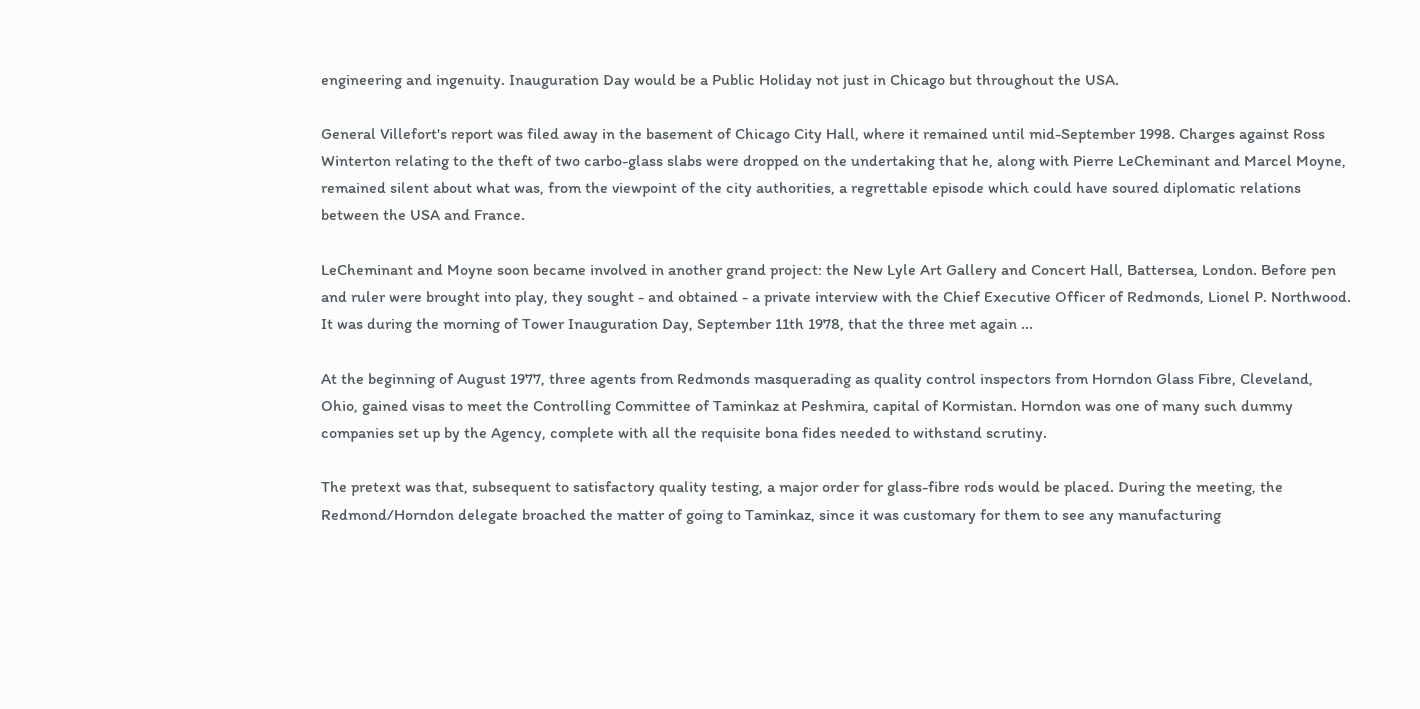engineering and ingenuity. Inauguration Day would be a Public Holiday not just in Chicago but throughout the USA.

General Villefort's report was filed away in the basement of Chicago City Hall, where it remained until mid-September 1998. Charges against Ross Winterton relating to the theft of two carbo-glass slabs were dropped on the undertaking that he, along with Pierre LeCheminant and Marcel Moyne, remained silent about what was, from the viewpoint of the city authorities, a regrettable episode which could have soured diplomatic relations between the USA and France.

LeCheminant and Moyne soon became involved in another grand project: the New Lyle Art Gallery and Concert Hall, Battersea, London. Before pen and ruler were brought into play, they sought - and obtained - a private interview with the Chief Executive Officer of Redmonds, Lionel P. Northwood. It was during the morning of Tower Inauguration Day, September 11th 1978, that the three met again ...

At the beginning of August 1977, three agents from Redmonds masquerading as quality control inspectors from Horndon Glass Fibre, Cleveland, Ohio, gained visas to meet the Controlling Committee of Taminkaz at Peshmira, capital of Kormistan. Horndon was one of many such dummy companies set up by the Agency, complete with all the requisite bona fides needed to withstand scrutiny.

The pretext was that, subsequent to satisfactory quality testing, a major order for glass-fibre rods would be placed. During the meeting, the Redmond/Horndon delegate broached the matter of going to Taminkaz, since it was customary for them to see any manufacturing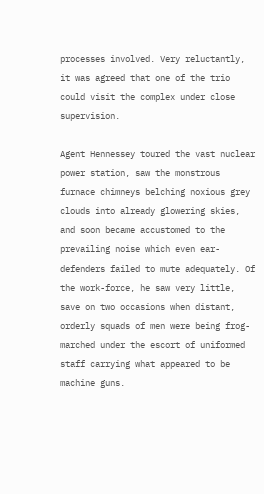processes involved. Very reluctantly, it was agreed that one of the trio could visit the complex under close supervision.

Agent Hennessey toured the vast nuclear power station, saw the monstrous furnace chimneys belching noxious grey clouds into already glowering skies, and soon became accustomed to the prevailing noise which even ear-defenders failed to mute adequately. Of the work-force, he saw very little, save on two occasions when distant, orderly squads of men were being frog-marched under the escort of uniformed staff carrying what appeared to be machine guns.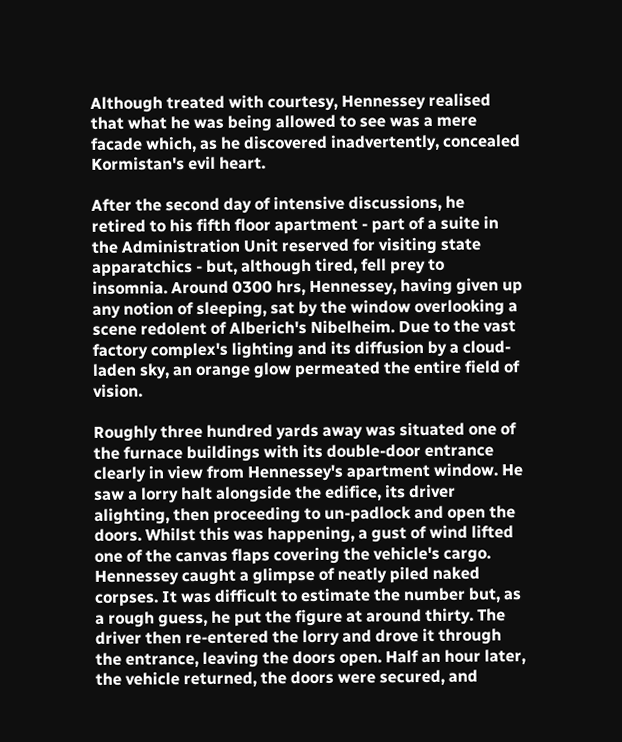Although treated with courtesy, Hennessey realised that what he was being allowed to see was a mere facade which, as he discovered inadvertently, concealed Kormistan's evil heart.

After the second day of intensive discussions, he retired to his fifth floor apartment - part of a suite in the Administration Unit reserved for visiting state apparatchics - but, although tired, fell prey to insomnia. Around 0300 hrs, Hennessey, having given up any notion of sleeping, sat by the window overlooking a scene redolent of Alberich's Nibelheim. Due to the vast factory complex's lighting and its diffusion by a cloud-laden sky, an orange glow permeated the entire field of vision.

Roughly three hundred yards away was situated one of the furnace buildings with its double-door entrance clearly in view from Hennessey's apartment window. He saw a lorry halt alongside the edifice, its driver alighting, then proceeding to un-padlock and open the doors. Whilst this was happening, a gust of wind lifted one of the canvas flaps covering the vehicle's cargo. Hennessey caught a glimpse of neatly piled naked corpses. It was difficult to estimate the number but, as a rough guess, he put the figure at around thirty. The driver then re-entered the lorry and drove it through the entrance, leaving the doors open. Half an hour later, the vehicle returned, the doors were secured, and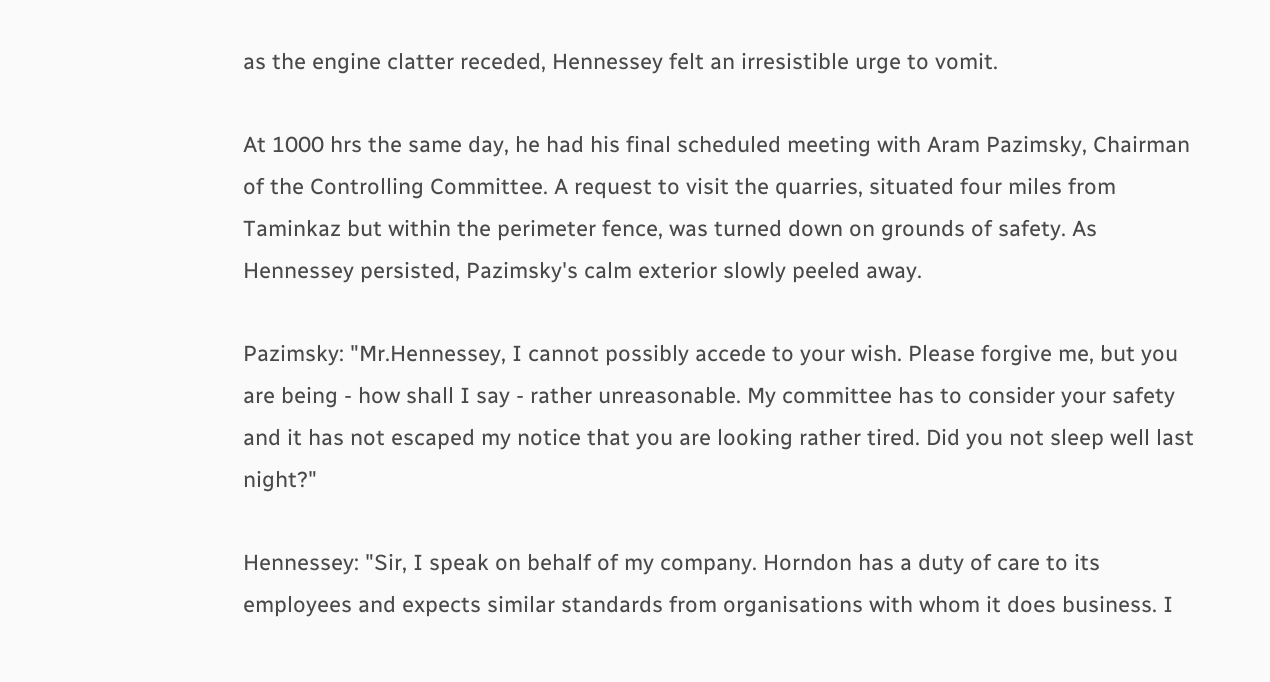as the engine clatter receded, Hennessey felt an irresistible urge to vomit.

At 1000 hrs the same day, he had his final scheduled meeting with Aram Pazimsky, Chairman of the Controlling Committee. A request to visit the quarries, situated four miles from Taminkaz but within the perimeter fence, was turned down on grounds of safety. As Hennessey persisted, Pazimsky's calm exterior slowly peeled away.

Pazimsky: "Mr.Hennessey, I cannot possibly accede to your wish. Please forgive me, but you are being - how shall I say - rather unreasonable. My committee has to consider your safety and it has not escaped my notice that you are looking rather tired. Did you not sleep well last night?"

Hennessey: "Sir, I speak on behalf of my company. Horndon has a duty of care to its employees and expects similar standards from organisations with whom it does business. I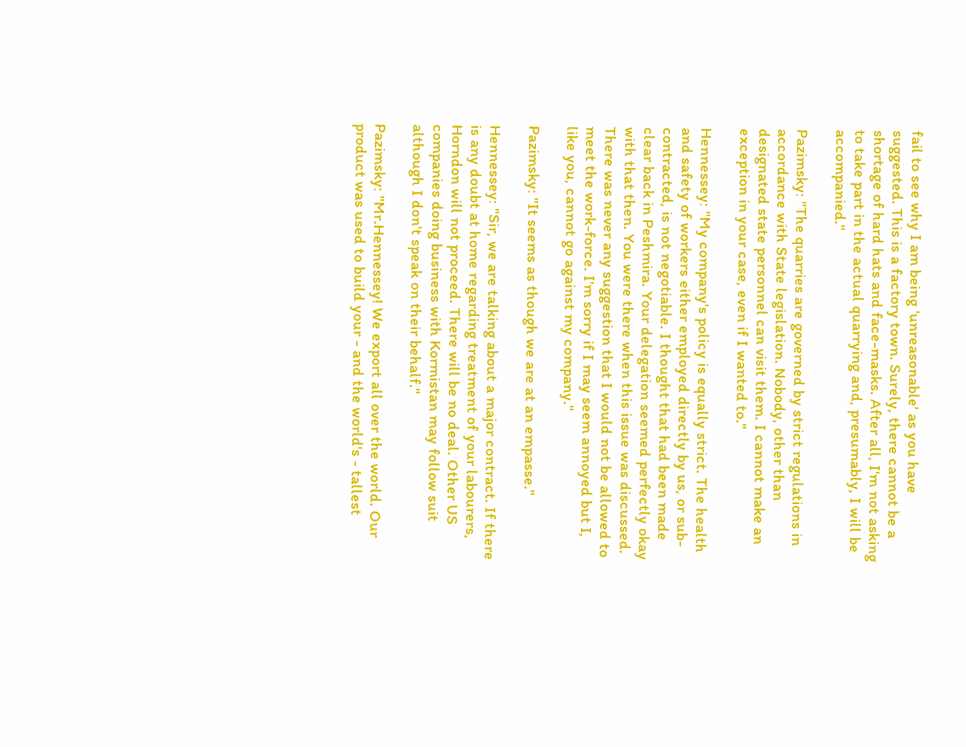fail to see why I am being 'unreasonable' as you have suggested. This is a factory town. Surely, there cannot be a shortage of hard hats and face-masks. After all, I'm not asking to take part in the actual quarrying and, presumably, I will be accompanied."

Pazimsky: "The quarries are governed by strict regulations in accordance with State legislation. Nobody, other than designated state personnel can visit them. I cannot make an exception in your case, even if I wanted to."

Hennessey: "My company's policy is equally strict. The health and safety of workers either employed directly by us, or sub-contracted, is not negotiable. I thought that had been made clear back in Peshmira. Your delegation seemed perfectly okay with that then. You were there when this issue was discussed. There was never any suggestion that I would not be allowed to meet the work-force. I'm sorry if I may seem annoyed but I, like you, cannot go against my company."

Pazimsky: "It seems as though we are at an empasse."

Hennessey: "Sir, we are talking about a major contract. If there is any doubt at home regarding treatment of your labourers, Horndon will not proceed. There will be no deal. Other US companies doing business with Kormistan may follow suit although I don't speak on their behalf."

Pazimsky: "Mr.Hennessey! We export all over the world. Our product was used to build your - and the world's - tallest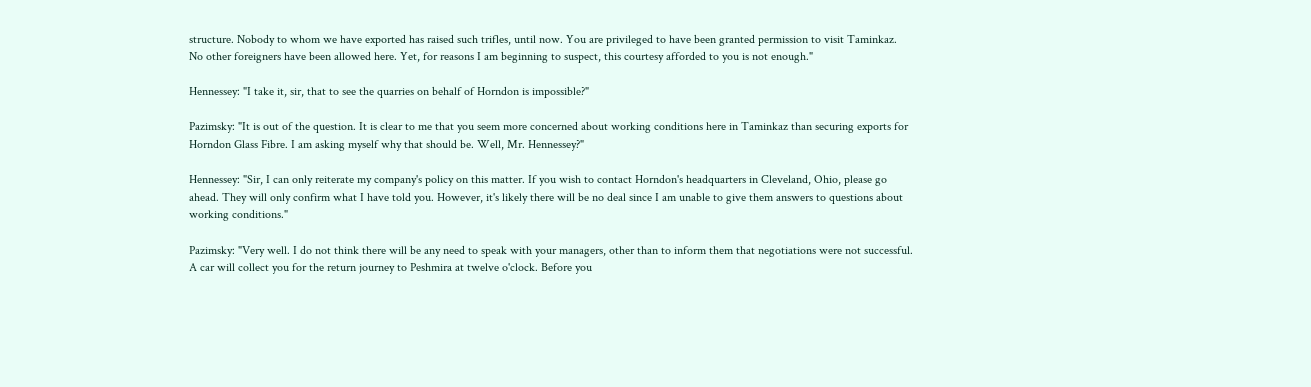structure. Nobody to whom we have exported has raised such trifles, until now. You are privileged to have been granted permission to visit Taminkaz. No other foreigners have been allowed here. Yet, for reasons I am beginning to suspect, this courtesy afforded to you is not enough."

Hennessey: "I take it, sir, that to see the quarries on behalf of Horndon is impossible?"

Pazimsky: "It is out of the question. It is clear to me that you seem more concerned about working conditions here in Taminkaz than securing exports for Horndon Glass Fibre. I am asking myself why that should be. Well, Mr. Hennessey?"

Hennessey: "Sir, I can only reiterate my company's policy on this matter. If you wish to contact Horndon's headquarters in Cleveland, Ohio, please go ahead. They will only confirm what I have told you. However, it's likely there will be no deal since I am unable to give them answers to questions about working conditions."

Pazimsky: "Very well. I do not think there will be any need to speak with your managers, other than to inform them that negotiations were not successful. A car will collect you for the return journey to Peshmira at twelve o'clock. Before you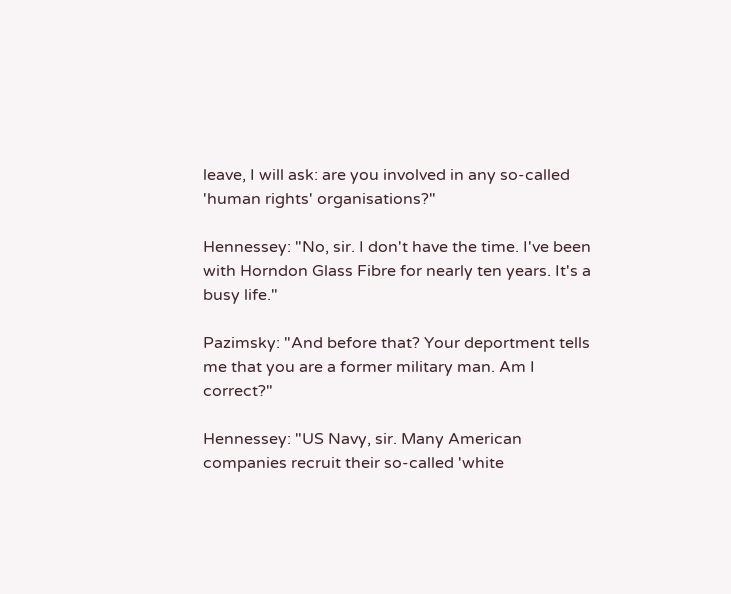leave, I will ask: are you involved in any so-called 'human rights' organisations?"

Hennessey: "No, sir. I don't have the time. I've been with Horndon Glass Fibre for nearly ten years. It's a busy life."

Pazimsky: "And before that? Your deportment tells me that you are a former military man. Am I correct?"

Hennessey: "US Navy, sir. Many American companies recruit their so-called 'white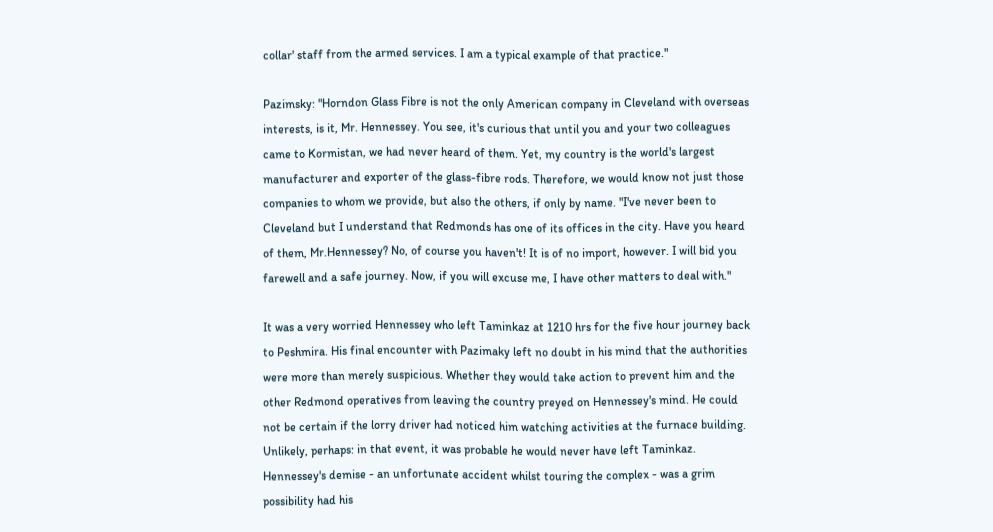collar' staff from the armed services. I am a typical example of that practice."

Pazimsky: "Horndon Glass Fibre is not the only American company in Cleveland with overseas interests, is it, Mr. Hennessey. You see, it's curious that until you and your two colleagues came to Kormistan, we had never heard of them. Yet, my country is the world's largest manufacturer and exporter of the glass-fibre rods. Therefore, we would know not just those companies to whom we provide, but also the others, if only by name. "I've never been to Cleveland but I understand that Redmonds has one of its offices in the city. Have you heard of them, Mr.Hennessey? No, of course you haven't! It is of no import, however. I will bid you farewell and a safe journey. Now, if you will excuse me, I have other matters to deal with."

It was a very worried Hennessey who left Taminkaz at 1210 hrs for the five hour journey back to Peshmira. His final encounter with Pazimaky left no doubt in his mind that the authorities were more than merely suspicious. Whether they would take action to prevent him and the other Redmond operatives from leaving the country preyed on Hennessey's mind. He could not be certain if the lorry driver had noticed him watching activities at the furnace building. Unlikely, perhaps: in that event, it was probable he would never have left Taminkaz. Hennessey's demise - an unfortunate accident whilst touring the complex - was a grim possibility had his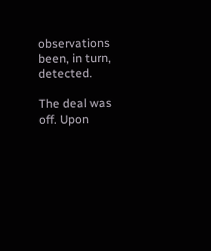observations been, in turn, detected.

The deal was off. Upon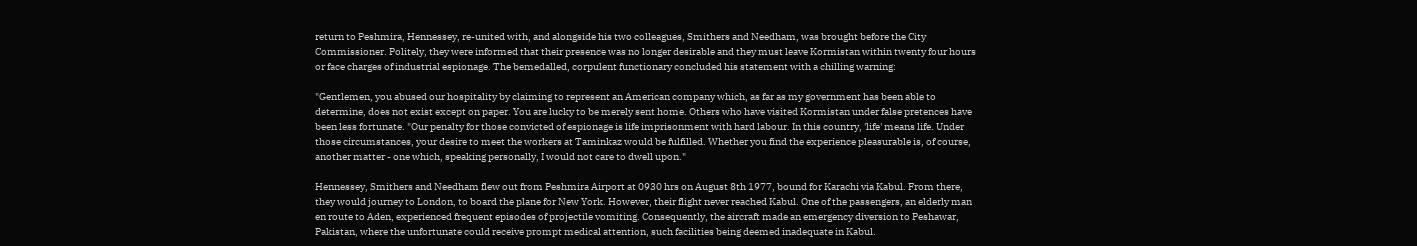return to Peshmira, Hennessey, re-united with, and alongside his two colleagues, Smithers and Needham, was brought before the City Commissioner. Politely, they were informed that their presence was no longer desirable and they must leave Kormistan within twenty four hours or face charges of industrial espionage. The bemedalled, corpulent functionary concluded his statement with a chilling warning:

"Gentlemen, you abused our hospitality by claiming to represent an American company which, as far as my government has been able to determine, does not exist except on paper. You are lucky to be merely sent home. Others who have visited Kormistan under false pretences have been less fortunate. "Our penalty for those convicted of espionage is life imprisonment with hard labour. In this country, 'life' means life. Under those circumstances, your desire to meet the workers at Taminkaz would be fulfilled. Whether you find the experience pleasurable is, of course, another matter - one which, speaking personally, I would not care to dwell upon."

Hennessey, Smithers and Needham flew out from Peshmira Airport at 0930 hrs on August 8th 1977, bound for Karachi via Kabul. From there, they would journey to London, to board the plane for New York. However, their flight never reached Kabul. One of the passengers, an elderly man en route to Aden, experienced frequent episodes of projectile vomiting. Consequently, the aircraft made an emergency diversion to Peshawar, Pakistan, where the unfortunate could receive prompt medical attention, such facilities being deemed inadequate in Kabul.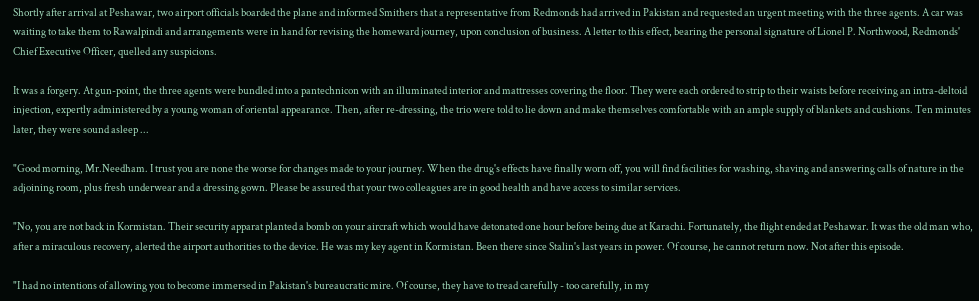Shortly after arrival at Peshawar, two airport officials boarded the plane and informed Smithers that a representative from Redmonds had arrived in Pakistan and requested an urgent meeting with the three agents. A car was waiting to take them to Rawalpindi and arrangements were in hand for revising the homeward journey, upon conclusion of business. A letter to this effect, bearing the personal signature of Lionel P. Northwood, Redmonds' Chief Executive Officer, quelled any suspicions.

It was a forgery. At gun-point, the three agents were bundled into a pantechnicon with an illuminated interior and mattresses covering the floor. They were each ordered to strip to their waists before receiving an intra-deltoid injection, expertly administered by a young woman of oriental appearance. Then, after re-dressing, the trio were told to lie down and make themselves comfortable with an ample supply of blankets and cushions. Ten minutes later, they were sound asleep ...

"Good morning, Mr.Needham. I trust you are none the worse for changes made to your journey. When the drug's effects have finally worn off, you will find facilities for washing, shaving and answering calls of nature in the adjoining room, plus fresh underwear and a dressing gown. Please be assured that your two colleagues are in good health and have access to similar services.

"No, you are not back in Kormistan. Their security apparat planted a bomb on your aircraft which would have detonated one hour before being due at Karachi. Fortunately, the flight ended at Peshawar. It was the old man who, after a miraculous recovery, alerted the airport authorities to the device. He was my key agent in Kormistan. Been there since Stalin's last years in power. Of course, he cannot return now. Not after this episode.

"I had no intentions of allowing you to become immersed in Pakistan's bureaucratic mire. Of course, they have to tread carefully - too carefully, in my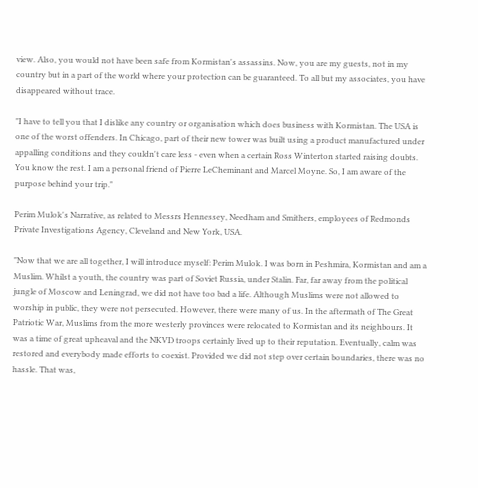view. Also, you would not have been safe from Kormistan's assassins. Now, you are my guests, not in my country but in a part of the world where your protection can be guaranteed. To all but my associates, you have disappeared without trace.

"I have to tell you that I dislike any country or organisation which does business with Kormistan. The USA is one of the worst offenders. In Chicago, part of their new tower was built using a product manufactured under appalling conditions and they couldn't care less - even when a certain Ross Winterton started raising doubts. You know the rest. I am a personal friend of Pierre LeCheminant and Marcel Moyne. So, I am aware of the purpose behind your trip."

Perim Mulok's Narrative, as related to Messrs Hennessey, Needham and Smithers, employees of Redmonds Private Investigations Agency, Cleveland and New York, USA.

"Now that we are all together, I will introduce myself: Perim Mulok. I was born in Peshmira, Kormistan and am a Muslim. Whilst a youth, the country was part of Soviet Russia, under Stalin. Far, far away from the political jungle of Moscow and Leningrad, we did not have too bad a life. Although Muslims were not allowed to worship in public, they were not persecuted. However, there were many of us. In the aftermath of The Great Patriotic War, Muslims from the more westerly provinces were relocated to Kormistan and its neighbours. It was a time of great upheaval and the NKVD troops certainly lived up to their reputation. Eventually, calm was restored and everybody made efforts to coexist. Provided we did not step over certain boundaries, there was no hassle. That was,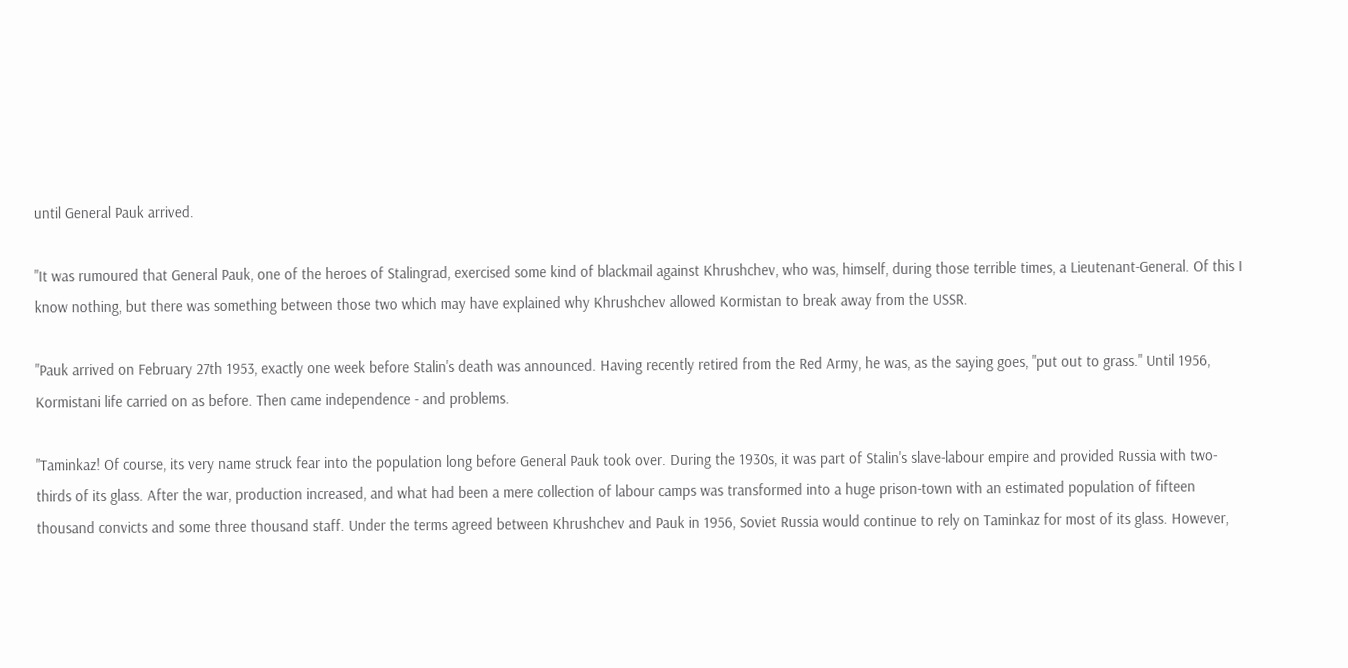until General Pauk arrived.

"It was rumoured that General Pauk, one of the heroes of Stalingrad, exercised some kind of blackmail against Khrushchev, who was, himself, during those terrible times, a Lieutenant-General. Of this I know nothing, but there was something between those two which may have explained why Khrushchev allowed Kormistan to break away from the USSR.

"Pauk arrived on February 27th 1953, exactly one week before Stalin's death was announced. Having recently retired from the Red Army, he was, as the saying goes, "put out to grass." Until 1956, Kormistani life carried on as before. Then came independence - and problems.

"Taminkaz! Of course, its very name struck fear into the population long before General Pauk took over. During the 1930s, it was part of Stalin's slave-labour empire and provided Russia with two-thirds of its glass. After the war, production increased, and what had been a mere collection of labour camps was transformed into a huge prison-town with an estimated population of fifteen thousand convicts and some three thousand staff. Under the terms agreed between Khrushchev and Pauk in 1956, Soviet Russia would continue to rely on Taminkaz for most of its glass. However,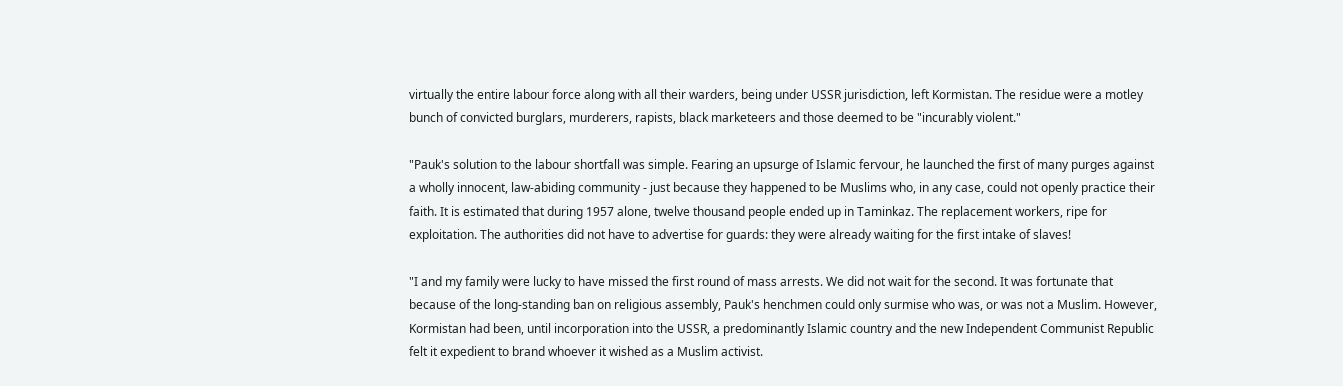virtually the entire labour force along with all their warders, being under USSR jurisdiction, left Kormistan. The residue were a motley bunch of convicted burglars, murderers, rapists, black marketeers and those deemed to be "incurably violent."

"Pauk's solution to the labour shortfall was simple. Fearing an upsurge of Islamic fervour, he launched the first of many purges against a wholly innocent, law-abiding community - just because they happened to be Muslims who, in any case, could not openly practice their faith. It is estimated that during 1957 alone, twelve thousand people ended up in Taminkaz. The replacement workers, ripe for exploitation. The authorities did not have to advertise for guards: they were already waiting for the first intake of slaves!

"I and my family were lucky to have missed the first round of mass arrests. We did not wait for the second. It was fortunate that because of the long-standing ban on religious assembly, Pauk's henchmen could only surmise who was, or was not a Muslim. However, Kormistan had been, until incorporation into the USSR, a predominantly Islamic country and the new Independent Communist Republic felt it expedient to brand whoever it wished as a Muslim activist.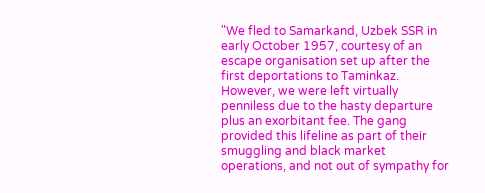"We fled to Samarkand, Uzbek SSR in early October 1957, courtesy of an escape organisation set up after the first deportations to Taminkaz. However, we were left virtually penniless due to the hasty departure plus an exorbitant fee. The gang provided this lifeline as part of their smuggling and black market operations, and not out of sympathy for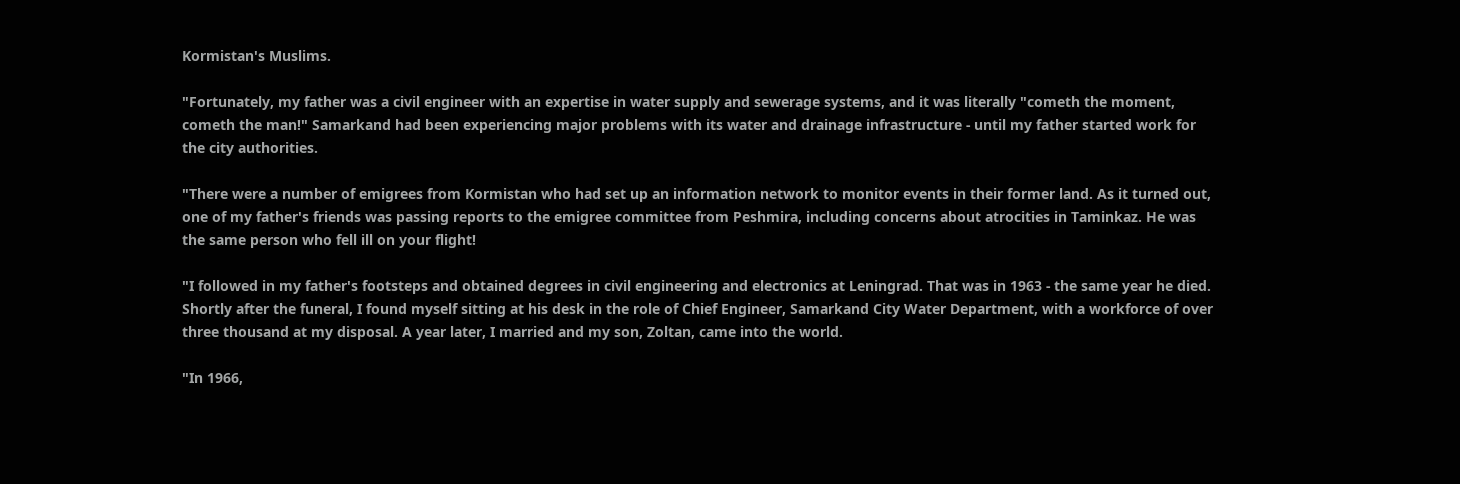Kormistan's Muslims.

"Fortunately, my father was a civil engineer with an expertise in water supply and sewerage systems, and it was literally "cometh the moment, cometh the man!" Samarkand had been experiencing major problems with its water and drainage infrastructure - until my father started work for the city authorities.

"There were a number of emigrees from Kormistan who had set up an information network to monitor events in their former land. As it turned out, one of my father's friends was passing reports to the emigree committee from Peshmira, including concerns about atrocities in Taminkaz. He was the same person who fell ill on your flight!

"I followed in my father's footsteps and obtained degrees in civil engineering and electronics at Leningrad. That was in 1963 - the same year he died. Shortly after the funeral, I found myself sitting at his desk in the role of Chief Engineer, Samarkand City Water Department, with a workforce of over three thousand at my disposal. A year later, I married and my son, Zoltan, came into the world.

"In 1966,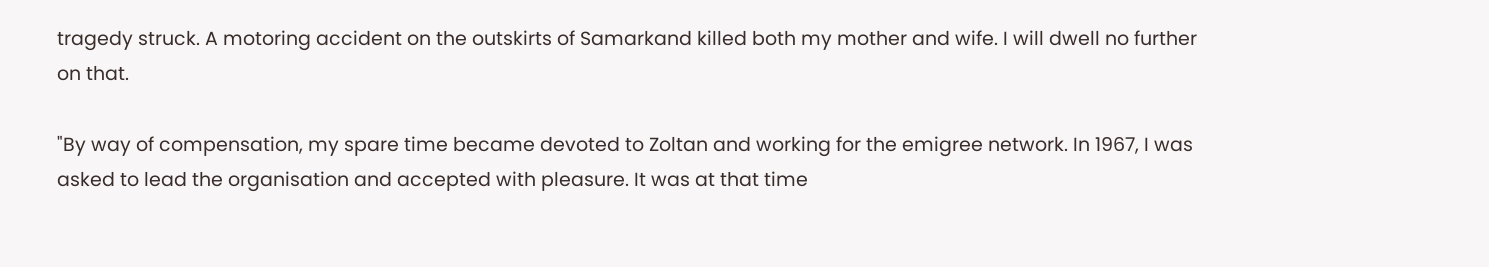tragedy struck. A motoring accident on the outskirts of Samarkand killed both my mother and wife. I will dwell no further on that.

"By way of compensation, my spare time became devoted to Zoltan and working for the emigree network. In 1967, I was asked to lead the organisation and accepted with pleasure. It was at that time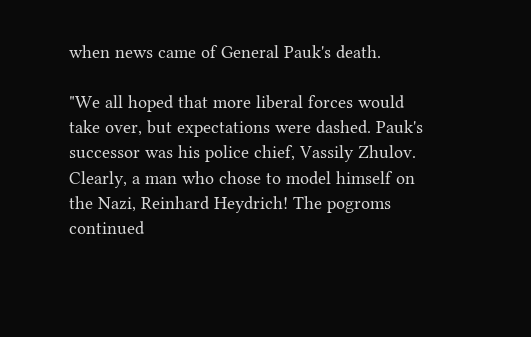when news came of General Pauk's death.

"We all hoped that more liberal forces would take over, but expectations were dashed. Pauk's successor was his police chief, Vassily Zhulov. Clearly, a man who chose to model himself on the Nazi, Reinhard Heydrich! The pogroms continued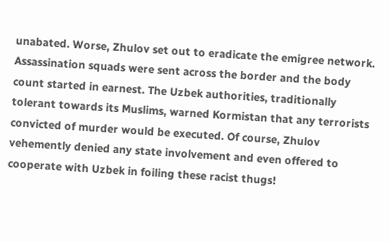unabated. Worse, Zhulov set out to eradicate the emigree network. Assassination squads were sent across the border and the body count started in earnest. The Uzbek authorities, traditionally tolerant towards its Muslims, warned Kormistan that any terrorists convicted of murder would be executed. Of course, Zhulov vehemently denied any state involvement and even offered to cooperate with Uzbek in foiling these racist thugs!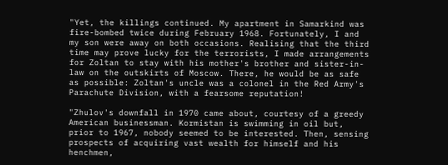"Yet, the killings continued. My apartment in Samarkind was fire-bombed twice during February 1968. Fortunately, I and my son were away on both occasions. Realising that the third time may prove lucky for the terrorists, I made arrangements for Zoltan to stay with his mother's brother and sister-in-law on the outskirts of Moscow. There, he would be as safe as possible: Zoltan's uncle was a colonel in the Red Army's Parachute Division, with a fearsome reputation!

"Zhulov's downfall in 1970 came about, courtesy of a greedy American businessman. Kormistan is swimming in oil but, prior to 1967, nobody seemed to be interested. Then, sensing prospects of acquiring vast wealth for himself and his henchmen,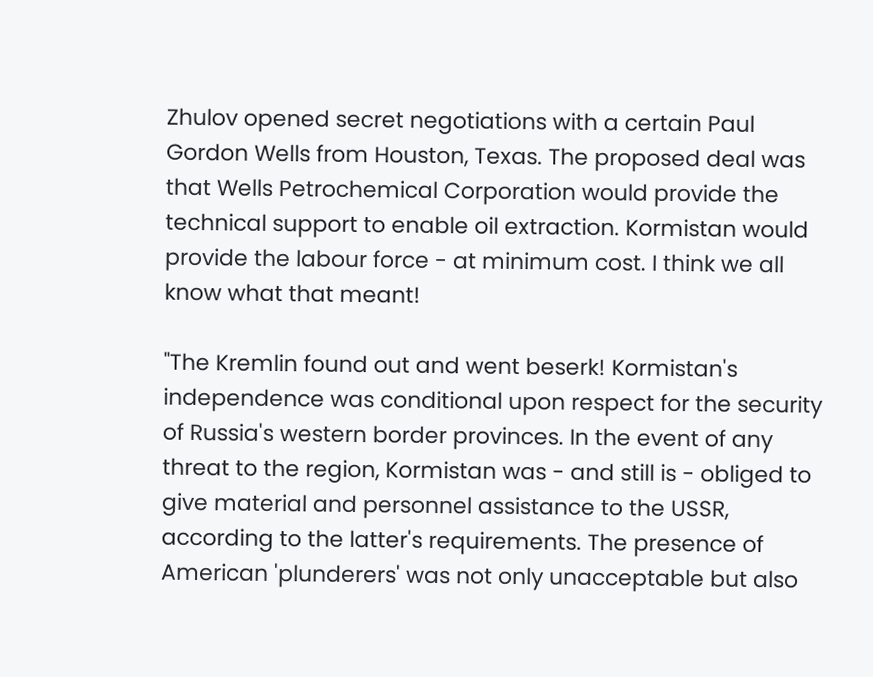Zhulov opened secret negotiations with a certain Paul Gordon Wells from Houston, Texas. The proposed deal was that Wells Petrochemical Corporation would provide the technical support to enable oil extraction. Kormistan would provide the labour force - at minimum cost. I think we all know what that meant!

"The Kremlin found out and went beserk! Kormistan's independence was conditional upon respect for the security of Russia's western border provinces. In the event of any threat to the region, Kormistan was - and still is - obliged to give material and personnel assistance to the USSR, according to the latter's requirements. The presence of American 'plunderers' was not only unacceptable but also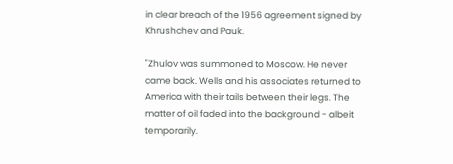in clear breach of the 1956 agreement signed by Khrushchev and Pauk.

"Zhulov was summoned to Moscow. He never came back. Wells and his associates returned to America with their tails between their legs. The matter of oil faded into the background - albeit temporarily.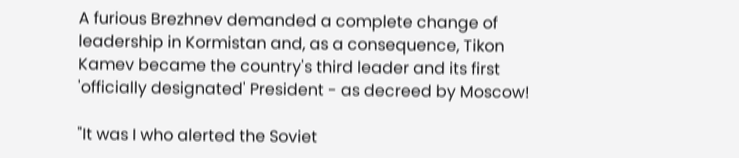A furious Brezhnev demanded a complete change of leadership in Kormistan and, as a consequence, Tikon Kamev became the country's third leader and its first 'officially designated' President - as decreed by Moscow!

"It was I who alerted the Soviet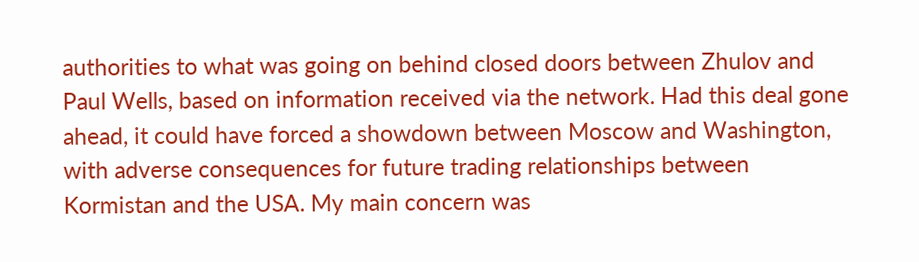authorities to what was going on behind closed doors between Zhulov and Paul Wells, based on information received via the network. Had this deal gone ahead, it could have forced a showdown between Moscow and Washington, with adverse consequences for future trading relationships between Kormistan and the USA. My main concern was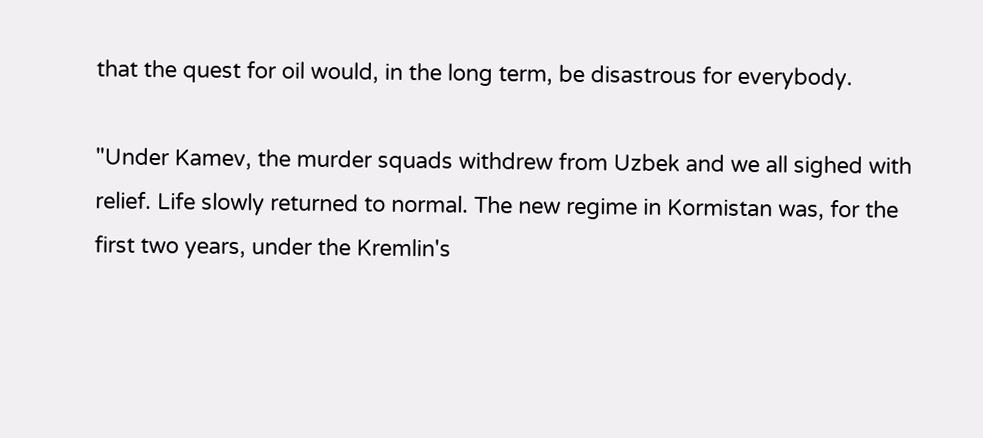that the quest for oil would, in the long term, be disastrous for everybody.

"Under Kamev, the murder squads withdrew from Uzbek and we all sighed with relief. Life slowly returned to normal. The new regime in Kormistan was, for the first two years, under the Kremlin's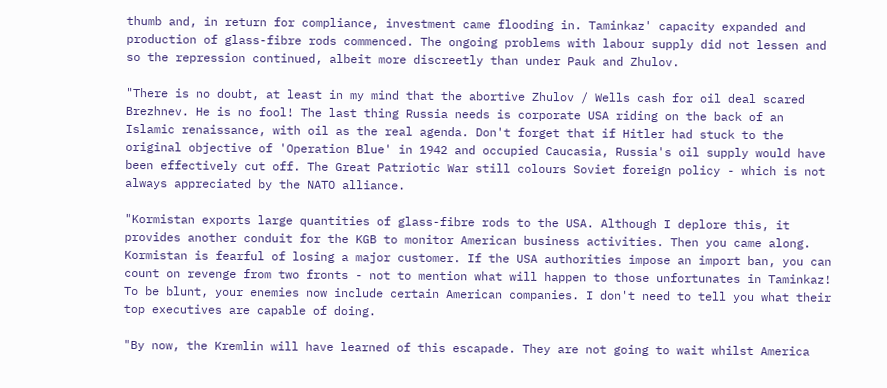thumb and, in return for compliance, investment came flooding in. Taminkaz' capacity expanded and production of glass-fibre rods commenced. The ongoing problems with labour supply did not lessen and so the repression continued, albeit more discreetly than under Pauk and Zhulov.

"There is no doubt, at least in my mind that the abortive Zhulov / Wells cash for oil deal scared Brezhnev. He is no fool! The last thing Russia needs is corporate USA riding on the back of an Islamic renaissance, with oil as the real agenda. Don't forget that if Hitler had stuck to the original objective of 'Operation Blue' in 1942 and occupied Caucasia, Russia's oil supply would have been effectively cut off. The Great Patriotic War still colours Soviet foreign policy - which is not always appreciated by the NATO alliance.

"Kormistan exports large quantities of glass-fibre rods to the USA. Although I deplore this, it provides another conduit for the KGB to monitor American business activities. Then you came along. Kormistan is fearful of losing a major customer. If the USA authorities impose an import ban, you can count on revenge from two fronts - not to mention what will happen to those unfortunates in Taminkaz! To be blunt, your enemies now include certain American companies. I don't need to tell you what their top executives are capable of doing.

"By now, the Kremlin will have learned of this escapade. They are not going to wait whilst America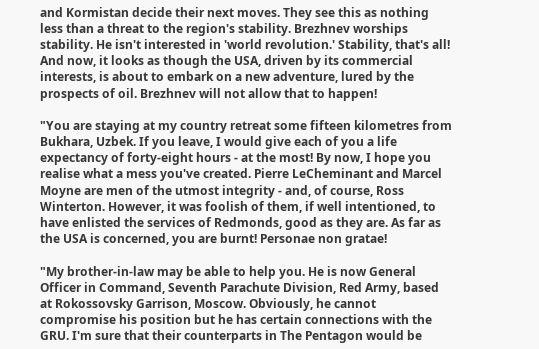and Kormistan decide their next moves. They see this as nothing less than a threat to the region's stability. Brezhnev worships stability. He isn't interested in 'world revolution.' Stability, that's all! And now, it looks as though the USA, driven by its commercial interests, is about to embark on a new adventure, lured by the prospects of oil. Brezhnev will not allow that to happen!

"You are staying at my country retreat some fifteen kilometres from Bukhara, Uzbek. If you leave, I would give each of you a life expectancy of forty-eight hours - at the most! By now, I hope you realise what a mess you've created. Pierre LeCheminant and Marcel Moyne are men of the utmost integrity - and, of course, Ross Winterton. However, it was foolish of them, if well intentioned, to have enlisted the services of Redmonds, good as they are. As far as the USA is concerned, you are burnt! Personae non gratae!

"My brother-in-law may be able to help you. He is now General Officer in Command, Seventh Parachute Division, Red Army, based at Rokossovsky Garrison, Moscow. Obviously, he cannot compromise his position but he has certain connections with the GRU. I'm sure that their counterparts in The Pentagon would be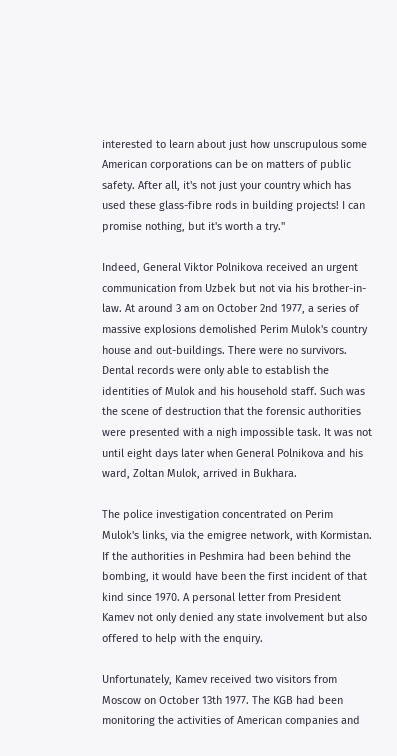interested to learn about just how unscrupulous some American corporations can be on matters of public safety. After all, it's not just your country which has used these glass-fibre rods in building projects! I can promise nothing, but it's worth a try."

Indeed, General Viktor Polnikova received an urgent communication from Uzbek but not via his brother-in-law. At around 3 am on October 2nd 1977, a series of massive explosions demolished Perim Mulok's country house and out-buildings. There were no survivors. Dental records were only able to establish the identities of Mulok and his household staff. Such was the scene of destruction that the forensic authorities were presented with a nigh impossible task. It was not until eight days later when General Polnikova and his ward, Zoltan Mulok, arrived in Bukhara.

The police investigation concentrated on Perim Mulok's links, via the emigree network, with Kormistan. If the authorities in Peshmira had been behind the bombing, it would have been the first incident of that kind since 1970. A personal letter from President Kamev not only denied any state involvement but also offered to help with the enquiry.

Unfortunately, Kamev received two visitors from Moscow on October 13th 1977. The KGB had been monitoring the activities of American companies and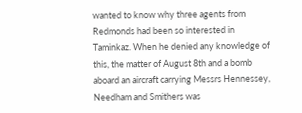wanted to know why three agents from Redmonds had been so interested in Taminkaz. When he denied any knowledge of this, the matter of August 8th and a bomb aboard an aircraft carrying Messrs Hennessey, Needham and Smithers was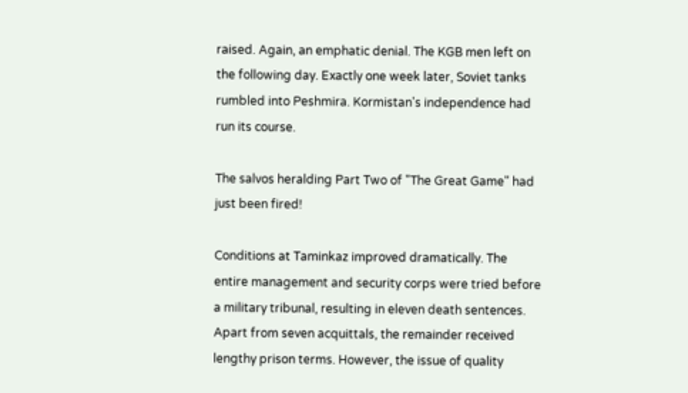raised. Again, an emphatic denial. The KGB men left on the following day. Exactly one week later, Soviet tanks rumbled into Peshmira. Kormistan's independence had run its course.

The salvos heralding Part Two of "The Great Game" had just been fired!

Conditions at Taminkaz improved dramatically. The entire management and security corps were tried before a military tribunal, resulting in eleven death sentences. Apart from seven acquittals, the remainder received lengthy prison terms. However, the issue of quality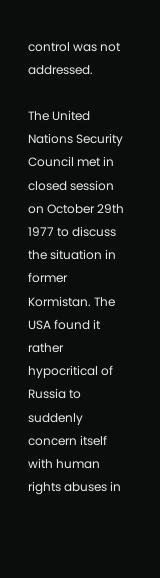control was not addressed.

The United Nations Security Council met in closed session on October 29th 1977 to discuss the situation in former Kormistan. The USA found it rather hypocritical of Russia to suddenly concern itself with human rights abuses in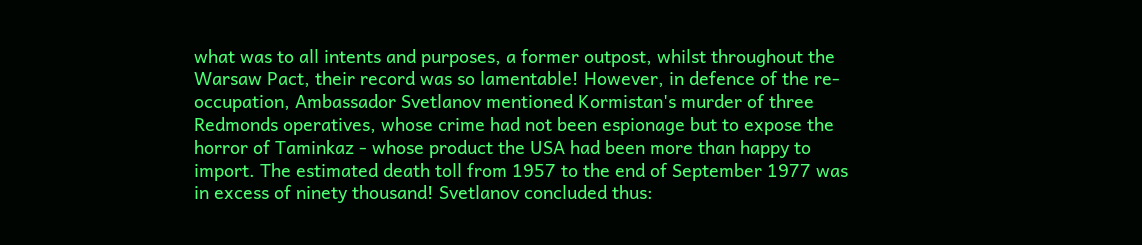what was to all intents and purposes, a former outpost, whilst throughout the Warsaw Pact, their record was so lamentable! However, in defence of the re-occupation, Ambassador Svetlanov mentioned Kormistan's murder of three Redmonds operatives, whose crime had not been espionage but to expose the horror of Taminkaz - whose product the USA had been more than happy to import. The estimated death toll from 1957 to the end of September 1977 was in excess of ninety thousand! Svetlanov concluded thus: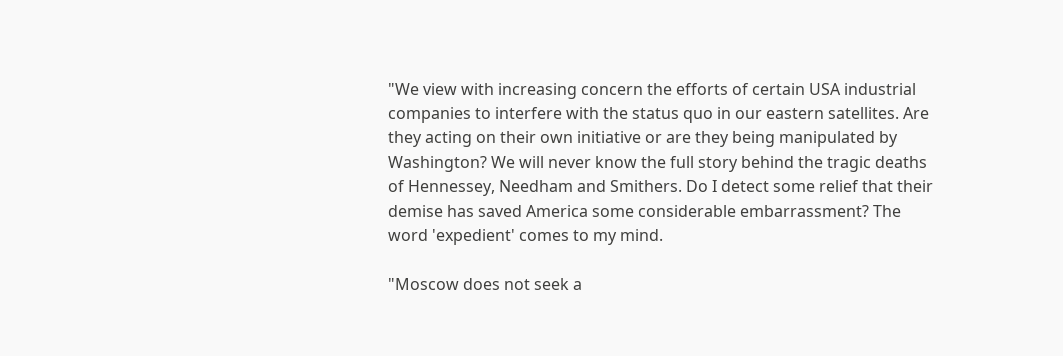"We view with increasing concern the efforts of certain USA industrial companies to interfere with the status quo in our eastern satellites. Are they acting on their own initiative or are they being manipulated by Washington? We will never know the full story behind the tragic deaths of Hennessey, Needham and Smithers. Do I detect some relief that their demise has saved America some considerable embarrassment? The word 'expedient' comes to my mind.

"Moscow does not seek a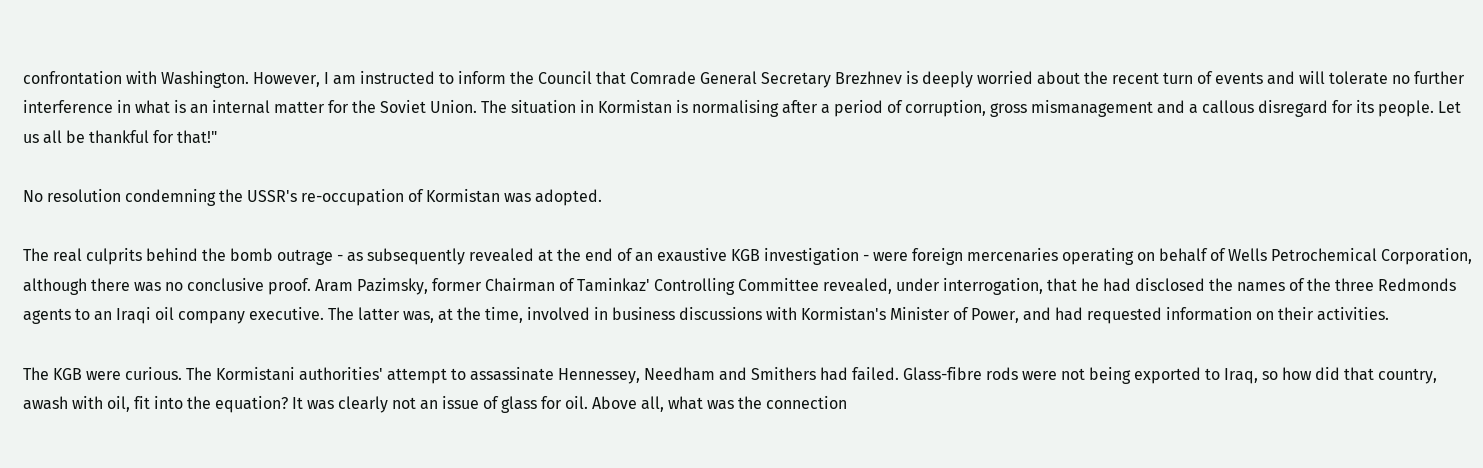confrontation with Washington. However, I am instructed to inform the Council that Comrade General Secretary Brezhnev is deeply worried about the recent turn of events and will tolerate no further interference in what is an internal matter for the Soviet Union. The situation in Kormistan is normalising after a period of corruption, gross mismanagement and a callous disregard for its people. Let us all be thankful for that!"

No resolution condemning the USSR's re-occupation of Kormistan was adopted.

The real culprits behind the bomb outrage - as subsequently revealed at the end of an exaustive KGB investigation - were foreign mercenaries operating on behalf of Wells Petrochemical Corporation, although there was no conclusive proof. Aram Pazimsky, former Chairman of Taminkaz' Controlling Committee revealed, under interrogation, that he had disclosed the names of the three Redmonds agents to an Iraqi oil company executive. The latter was, at the time, involved in business discussions with Kormistan's Minister of Power, and had requested information on their activities.

The KGB were curious. The Kormistani authorities' attempt to assassinate Hennessey, Needham and Smithers had failed. Glass-fibre rods were not being exported to Iraq, so how did that country, awash with oil, fit into the equation? It was clearly not an issue of glass for oil. Above all, what was the connection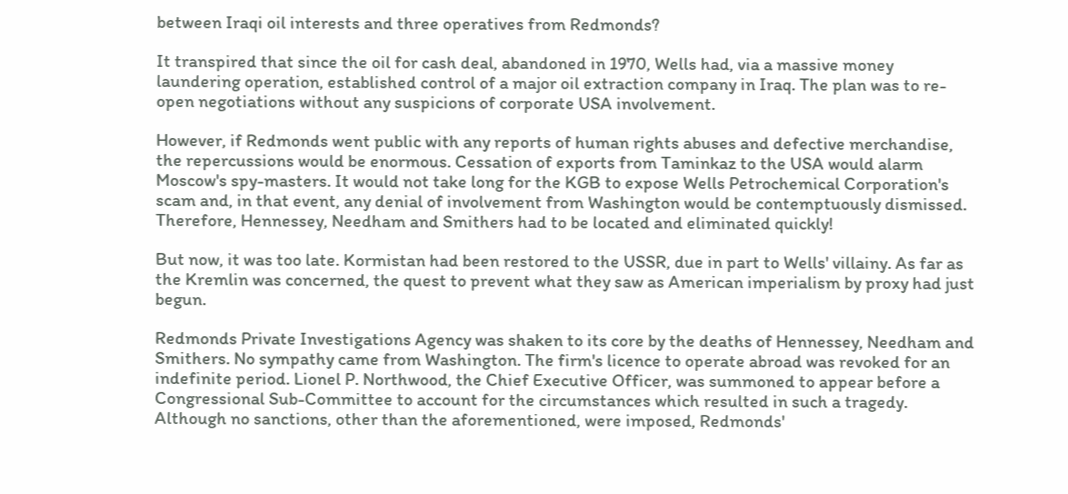between Iraqi oil interests and three operatives from Redmonds?

It transpired that since the oil for cash deal, abandoned in 1970, Wells had, via a massive money laundering operation, established control of a major oil extraction company in Iraq. The plan was to re-open negotiations without any suspicions of corporate USA involvement.

However, if Redmonds went public with any reports of human rights abuses and defective merchandise, the repercussions would be enormous. Cessation of exports from Taminkaz to the USA would alarm Moscow's spy-masters. It would not take long for the KGB to expose Wells Petrochemical Corporation's scam and, in that event, any denial of involvement from Washington would be contemptuously dismissed. Therefore, Hennessey, Needham and Smithers had to be located and eliminated quickly!

But now, it was too late. Kormistan had been restored to the USSR, due in part to Wells' villainy. As far as the Kremlin was concerned, the quest to prevent what they saw as American imperialism by proxy had just begun.

Redmonds Private Investigations Agency was shaken to its core by the deaths of Hennessey, Needham and Smithers. No sympathy came from Washington. The firm's licence to operate abroad was revoked for an indefinite period. Lionel P. Northwood, the Chief Executive Officer, was summoned to appear before a Congressional Sub-Committee to account for the circumstances which resulted in such a tragedy. Although no sanctions, other than the aforementioned, were imposed, Redmonds'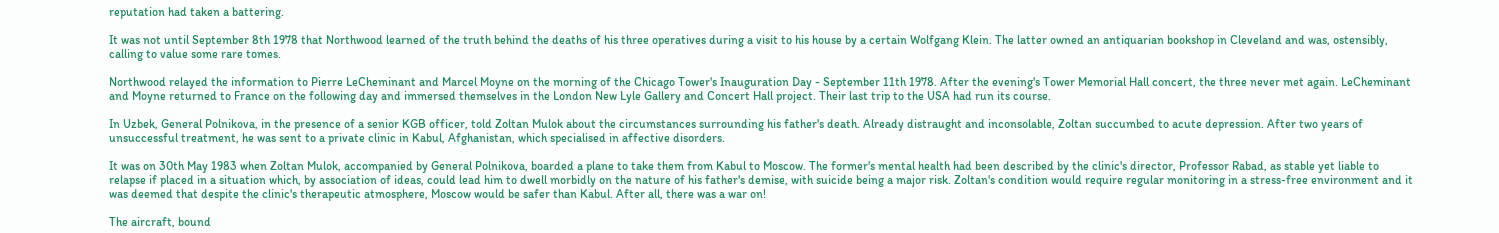reputation had taken a battering.

It was not until September 8th 1978 that Northwood learned of the truth behind the deaths of his three operatives during a visit to his house by a certain Wolfgang Klein. The latter owned an antiquarian bookshop in Cleveland and was, ostensibly, calling to value some rare tomes.

Northwood relayed the information to Pierre LeCheminant and Marcel Moyne on the morning of the Chicago Tower's Inauguration Day - September 11th 1978. After the evening's Tower Memorial Hall concert, the three never met again. LeCheminant and Moyne returned to France on the following day and immersed themselves in the London New Lyle Gallery and Concert Hall project. Their last trip to the USA had run its course.

In Uzbek, General Polnikova, in the presence of a senior KGB officer, told Zoltan Mulok about the circumstances surrounding his father's death. Already distraught and inconsolable, Zoltan succumbed to acute depression. After two years of unsuccessful treatment, he was sent to a private clinic in Kabul, Afghanistan, which specialised in affective disorders.

It was on 30th May 1983 when Zoltan Mulok, accompanied by General Polnikova, boarded a plane to take them from Kabul to Moscow. The former's mental health had been described by the clinic's director, Professor Rabad, as stable yet liable to relapse if placed in a situation which, by association of ideas, could lead him to dwell morbidly on the nature of his father's demise, with suicide being a major risk. Zoltan's condition would require regular monitoring in a stress-free environment and it was deemed that despite the clinic's therapeutic atmosphere, Moscow would be safer than Kabul. After all, there was a war on!

The aircraft, bound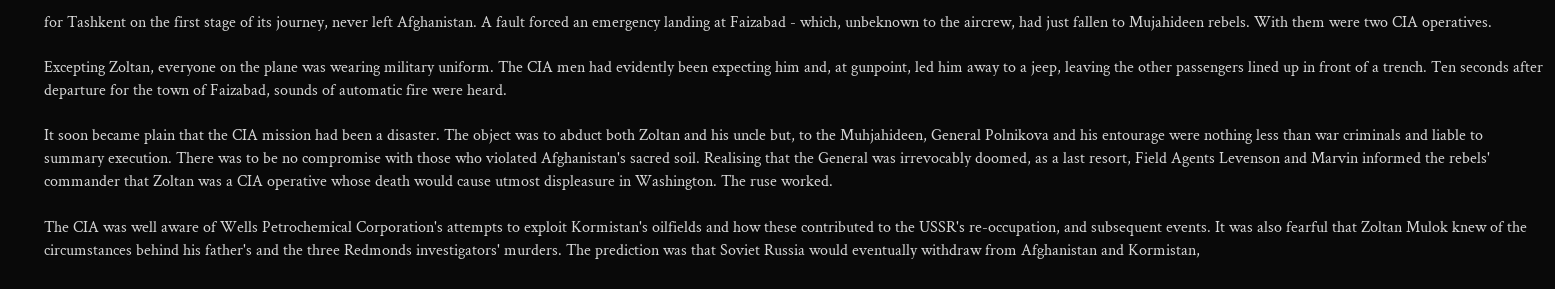for Tashkent on the first stage of its journey, never left Afghanistan. A fault forced an emergency landing at Faizabad - which, unbeknown to the aircrew, had just fallen to Mujahideen rebels. With them were two CIA operatives.

Excepting Zoltan, everyone on the plane was wearing military uniform. The CIA men had evidently been expecting him and, at gunpoint, led him away to a jeep, leaving the other passengers lined up in front of a trench. Ten seconds after departure for the town of Faizabad, sounds of automatic fire were heard.

It soon became plain that the CIA mission had been a disaster. The object was to abduct both Zoltan and his uncle but, to the Muhjahideen, General Polnikova and his entourage were nothing less than war criminals and liable to summary execution. There was to be no compromise with those who violated Afghanistan's sacred soil. Realising that the General was irrevocably doomed, as a last resort, Field Agents Levenson and Marvin informed the rebels' commander that Zoltan was a CIA operative whose death would cause utmost displeasure in Washington. The ruse worked.

The CIA was well aware of Wells Petrochemical Corporation's attempts to exploit Kormistan's oilfields and how these contributed to the USSR's re-occupation, and subsequent events. It was also fearful that Zoltan Mulok knew of the circumstances behind his father's and the three Redmonds investigators' murders. The prediction was that Soviet Russia would eventually withdraw from Afghanistan and Kormistan,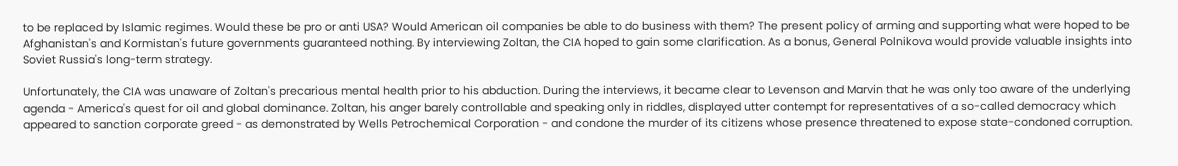to be replaced by Islamic regimes. Would these be pro or anti USA? Would American oil companies be able to do business with them? The present policy of arming and supporting what were hoped to be Afghanistan's and Kormistan's future governments guaranteed nothing. By interviewing Zoltan, the CIA hoped to gain some clarification. As a bonus, General Polnikova would provide valuable insights into Soviet Russia's long-term strategy.

Unfortunately, the CIA was unaware of Zoltan's precarious mental health prior to his abduction. During the interviews, it became clear to Levenson and Marvin that he was only too aware of the underlying agenda - America's quest for oil and global dominance. Zoltan, his anger barely controllable and speaking only in riddles, displayed utter contempt for representatives of a so-called democracy which appeared to sanction corporate greed - as demonstrated by Wells Petrochemical Corporation - and condone the murder of its citizens whose presence threatened to expose state-condoned corruption.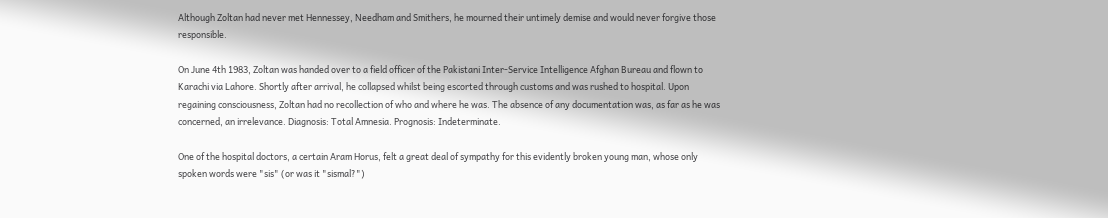Although Zoltan had never met Hennessey, Needham and Smithers, he mourned their untimely demise and would never forgive those responsible.

On June 4th 1983, Zoltan was handed over to a field officer of the Pakistani Inter-Service Intelligence Afghan Bureau and flown to Karachi via Lahore. Shortly after arrival, he collapsed whilst being escorted through customs and was rushed to hospital. Upon regaining consciousness, Zoltan had no recollection of who and where he was. The absence of any documentation was, as far as he was concerned, an irrelevance. Diagnosis: Total Amnesia. Prognosis: Indeterminate.

One of the hospital doctors, a certain Aram Horus, felt a great deal of sympathy for this evidently broken young man, whose only spoken words were "sis" (or was it "sismal?")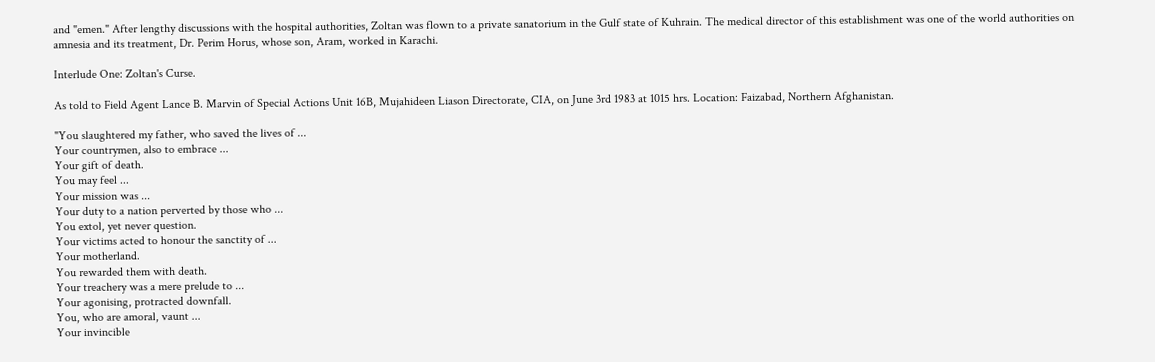and "emen." After lengthy discussions with the hospital authorities, Zoltan was flown to a private sanatorium in the Gulf state of Kuhrain. The medical director of this establishment was one of the world authorities on amnesia and its treatment, Dr. Perim Horus, whose son, Aram, worked in Karachi.

Interlude One: Zoltan's Curse.

As told to Field Agent Lance B. Marvin of Special Actions Unit 16B, Mujahideen Liason Directorate, CIA, on June 3rd 1983 at 1015 hrs. Location: Faizabad, Northern Afghanistan.

"You slaughtered my father, who saved the lives of ...
Your countrymen, also to embrace ...
Your gift of death.
You may feel ...
Your mission was ...
Your duty to a nation perverted by those who ...
You extol, yet never question.
Your victims acted to honour the sanctity of ...
Your motherland.
You rewarded them with death.
Your treachery was a mere prelude to ...
Your agonising, protracted downfall.
You, who are amoral, vaunt ...
Your invincible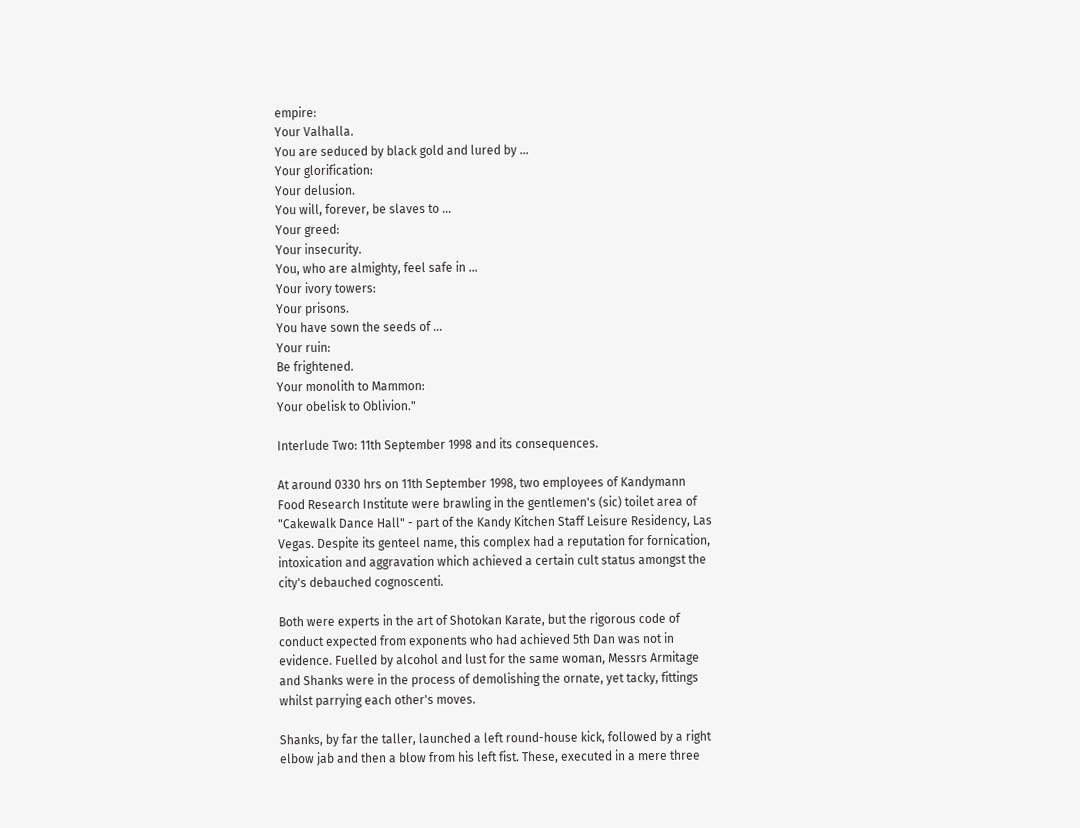empire:
Your Valhalla.
You are seduced by black gold and lured by ...
Your glorification:
Your delusion.
You will, forever, be slaves to ...
Your greed:
Your insecurity.
You, who are almighty, feel safe in ...
Your ivory towers:
Your prisons.
You have sown the seeds of ...
Your ruin:
Be frightened.
Your monolith to Mammon:
Your obelisk to Oblivion."

Interlude Two: 11th September 1998 and its consequences.

At around 0330 hrs on 11th September 1998, two employees of Kandymann Food Research Institute were brawling in the gentlemen's (sic) toilet area of "Cakewalk Dance Hall" - part of the Kandy Kitchen Staff Leisure Residency, Las Vegas. Despite its genteel name, this complex had a reputation for fornication, intoxication and aggravation which achieved a certain cult status amongst the city's debauched cognoscenti.

Both were experts in the art of Shotokan Karate, but the rigorous code of conduct expected from exponents who had achieved 5th Dan was not in evidence. Fuelled by alcohol and lust for the same woman, Messrs Armitage and Shanks were in the process of demolishing the ornate, yet tacky, fittings whilst parrying each other's moves.

Shanks, by far the taller, launched a left round-house kick, followed by a right elbow jab and then a blow from his left fist. These, executed in a mere three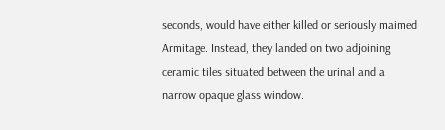seconds, would have either killed or seriously maimed Armitage. Instead, they landed on two adjoining ceramic tiles situated between the urinal and a narrow opaque glass window.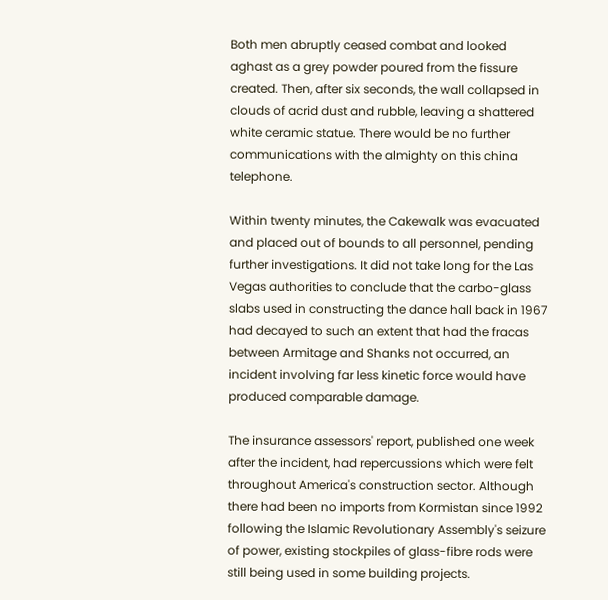Both men abruptly ceased combat and looked aghast as a grey powder poured from the fissure created. Then, after six seconds, the wall collapsed in clouds of acrid dust and rubble, leaving a shattered white ceramic statue. There would be no further communications with the almighty on this china telephone.

Within twenty minutes, the Cakewalk was evacuated and placed out of bounds to all personnel, pending further investigations. It did not take long for the Las Vegas authorities to conclude that the carbo-glass slabs used in constructing the dance hall back in 1967 had decayed to such an extent that had the fracas between Armitage and Shanks not occurred, an incident involving far less kinetic force would have produced comparable damage.

The insurance assessors' report, published one week after the incident, had repercussions which were felt throughout America's construction sector. Although there had been no imports from Kormistan since 1992 following the Islamic Revolutionary Assembly's seizure of power, existing stockpiles of glass-fibre rods were still being used in some building projects.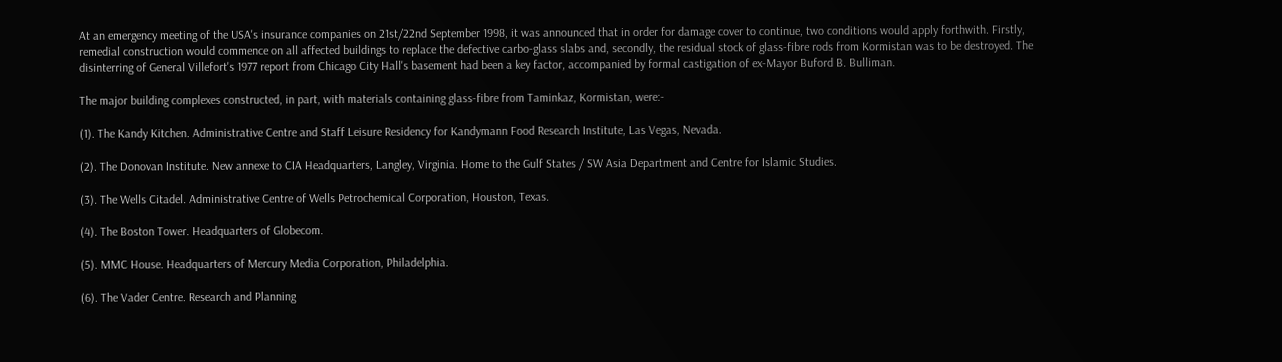At an emergency meeting of the USA's insurance companies on 21st/22nd September 1998, it was announced that in order for damage cover to continue, two conditions would apply forthwith. Firstly, remedial construction would commence on all affected buildings to replace the defective carbo-glass slabs and, secondly, the residual stock of glass-fibre rods from Kormistan was to be destroyed. The disinterring of General Villefort's 1977 report from Chicago City Hall's basement had been a key factor, accompanied by formal castigation of ex-Mayor Buford B. Bulliman.

The major building complexes constructed, in part, with materials containing glass-fibre from Taminkaz, Kormistan, were:-

(1). The Kandy Kitchen. Administrative Centre and Staff Leisure Residency for Kandymann Food Research Institute, Las Vegas, Nevada.

(2). The Donovan Institute. New annexe to CIA Headquarters, Langley, Virginia. Home to the Gulf States / SW Asia Department and Centre for Islamic Studies.

(3). The Wells Citadel. Administrative Centre of Wells Petrochemical Corporation, Houston, Texas.

(4). The Boston Tower. Headquarters of Globecom.

(5). MMC House. Headquarters of Mercury Media Corporation, Philadelphia.

(6). The Vader Centre. Research and Planning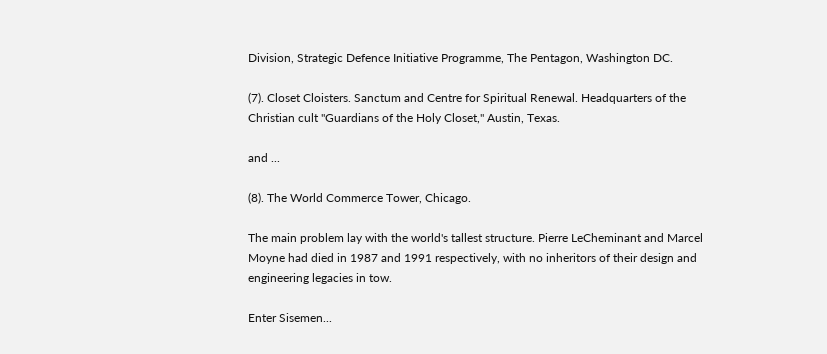Division, Strategic Defence Initiative Programme, The Pentagon, Washington DC.

(7). Closet Cloisters. Sanctum and Centre for Spiritual Renewal. Headquarters of the Christian cult "Guardians of the Holy Closet," Austin, Texas.

and ...

(8). The World Commerce Tower, Chicago.

The main problem lay with the world's tallest structure. Pierre LeCheminant and Marcel Moyne had died in 1987 and 1991 respectively, with no inheritors of their design and engineering legacies in tow.

Enter Sisemen...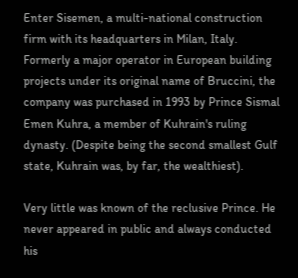Enter Sisemen, a multi-national construction firm with its headquarters in Milan, Italy. Formerly a major operator in European building projects under its original name of Bruccini, the company was purchased in 1993 by Prince Sismal Emen Kuhra, a member of Kuhrain's ruling dynasty. (Despite being the second smallest Gulf state, Kuhrain was, by far, the wealthiest).

Very little was known of the reclusive Prince. He never appeared in public and always conducted his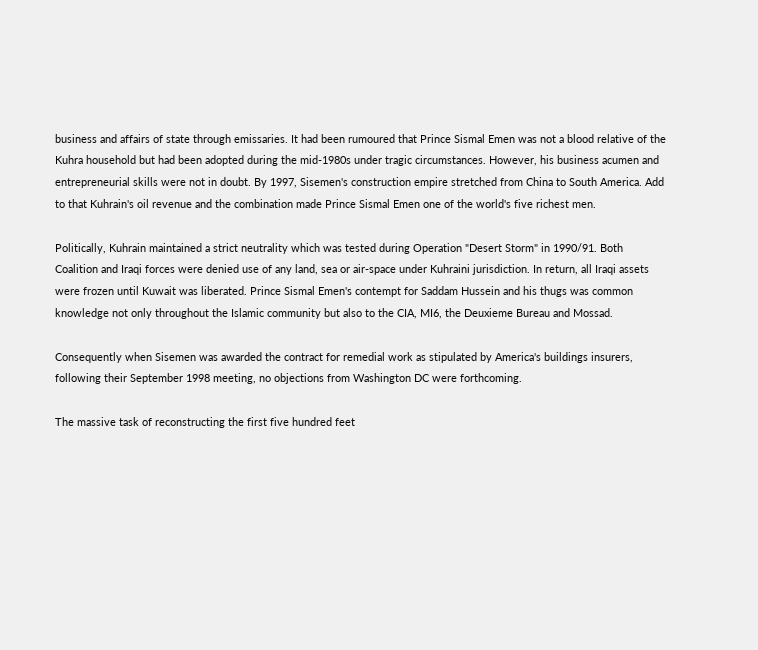business and affairs of state through emissaries. It had been rumoured that Prince Sismal Emen was not a blood relative of the Kuhra household but had been adopted during the mid-1980s under tragic circumstances. However, his business acumen and entrepreneurial skills were not in doubt. By 1997, Sisemen's construction empire stretched from China to South America. Add to that Kuhrain's oil revenue and the combination made Prince Sismal Emen one of the world's five richest men.

Politically, Kuhrain maintained a strict neutrality which was tested during Operation "Desert Storm" in 1990/91. Both Coalition and Iraqi forces were denied use of any land, sea or air-space under Kuhraini jurisdiction. In return, all Iraqi assets were frozen until Kuwait was liberated. Prince Sismal Emen's contempt for Saddam Hussein and his thugs was common knowledge not only throughout the Islamic community but also to the CIA, MI6, the Deuxieme Bureau and Mossad.

Consequently when Sisemen was awarded the contract for remedial work as stipulated by America's buildings insurers, following their September 1998 meeting, no objections from Washington DC were forthcoming.

The massive task of reconstructing the first five hundred feet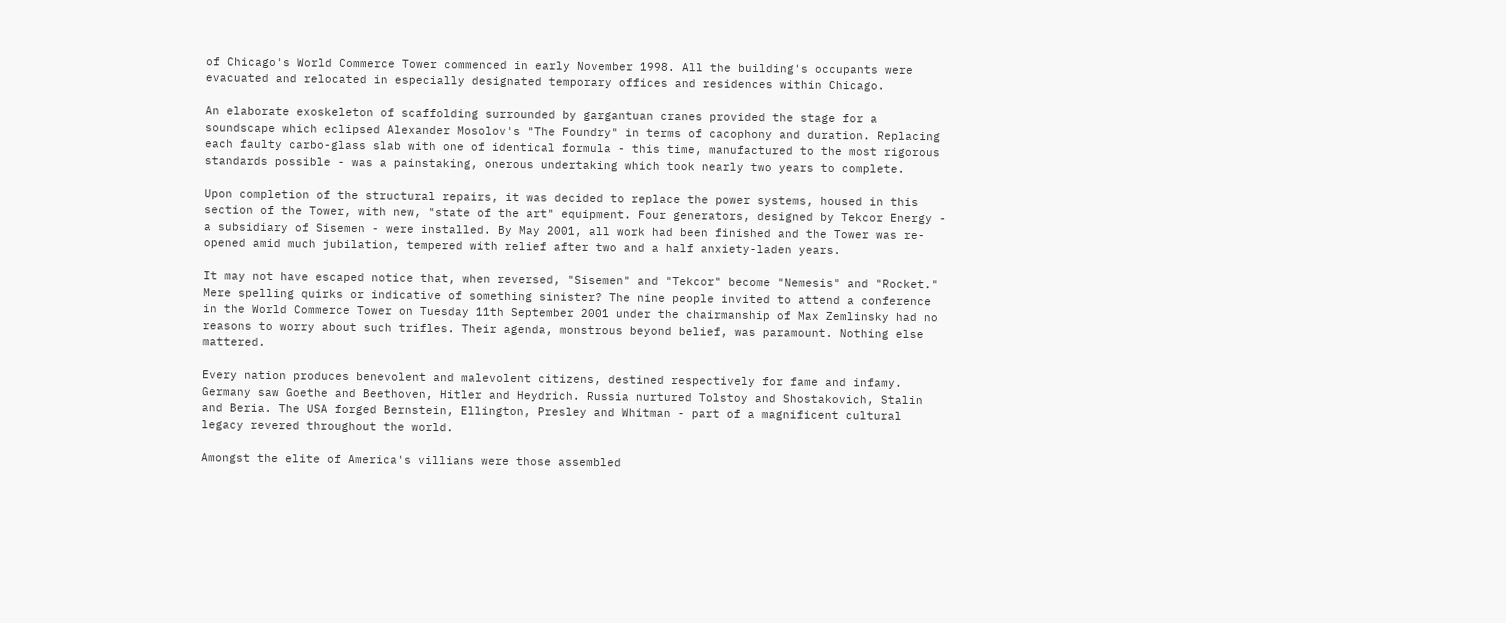of Chicago's World Commerce Tower commenced in early November 1998. All the building's occupants were evacuated and relocated in especially designated temporary offices and residences within Chicago.

An elaborate exoskeleton of scaffolding surrounded by gargantuan cranes provided the stage for a soundscape which eclipsed Alexander Mosolov's "The Foundry" in terms of cacophony and duration. Replacing each faulty carbo-glass slab with one of identical formula - this time, manufactured to the most rigorous standards possible - was a painstaking, onerous undertaking which took nearly two years to complete.

Upon completion of the structural repairs, it was decided to replace the power systems, housed in this section of the Tower, with new, "state of the art" equipment. Four generators, designed by Tekcor Energy - a subsidiary of Sisemen - were installed. By May 2001, all work had been finished and the Tower was re-opened amid much jubilation, tempered with relief after two and a half anxiety-laden years.

It may not have escaped notice that, when reversed, "Sisemen" and "Tekcor" become "Nemesis" and "Rocket." Mere spelling quirks or indicative of something sinister? The nine people invited to attend a conference in the World Commerce Tower on Tuesday 11th September 2001 under the chairmanship of Max Zemlinsky had no reasons to worry about such trifles. Their agenda, monstrous beyond belief, was paramount. Nothing else mattered.

Every nation produces benevolent and malevolent citizens, destined respectively for fame and infamy. Germany saw Goethe and Beethoven, Hitler and Heydrich. Russia nurtured Tolstoy and Shostakovich, Stalin and Beria. The USA forged Bernstein, Ellington, Presley and Whitman - part of a magnificent cultural legacy revered throughout the world.

Amongst the elite of America's villians were those assembled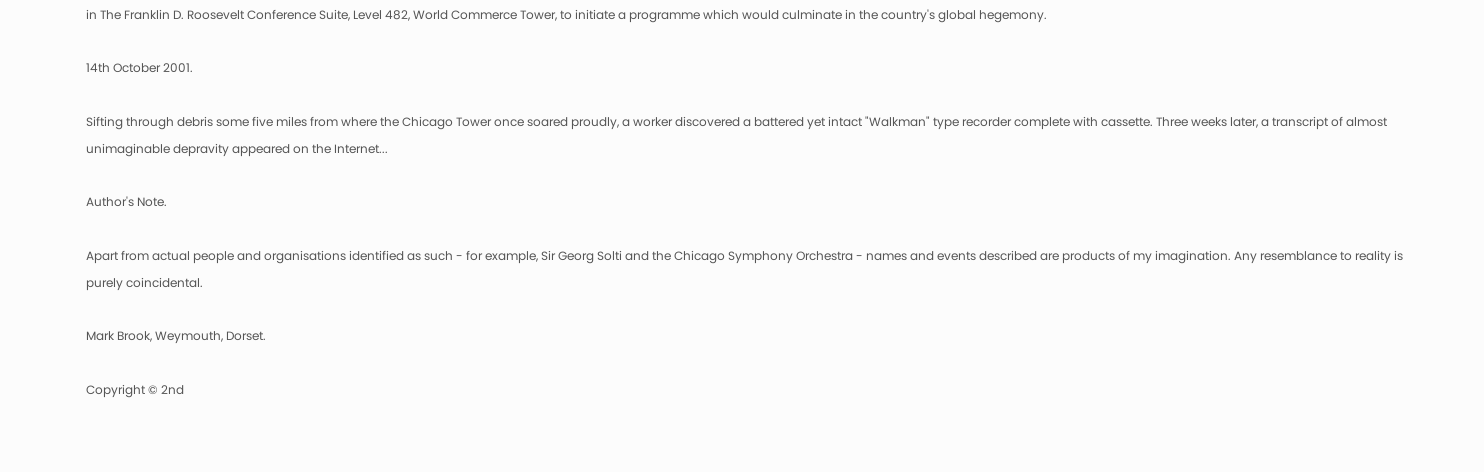in The Franklin D. Roosevelt Conference Suite, Level 482, World Commerce Tower, to initiate a programme which would culminate in the country's global hegemony.

14th October 2001.

Sifting through debris some five miles from where the Chicago Tower once soared proudly, a worker discovered a battered yet intact "Walkman" type recorder complete with cassette. Three weeks later, a transcript of almost unimaginable depravity appeared on the Internet...

Author's Note.

Apart from actual people and organisations identified as such - for example, Sir Georg Solti and the Chicago Symphony Orchestra - names and events described are products of my imagination. Any resemblance to reality is purely coincidental.

Mark Brook, Weymouth, Dorset.

Copyright © 2nd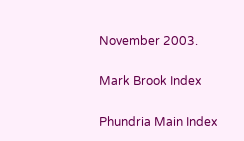November 2003.

Mark Brook Index

Phundria Main Index